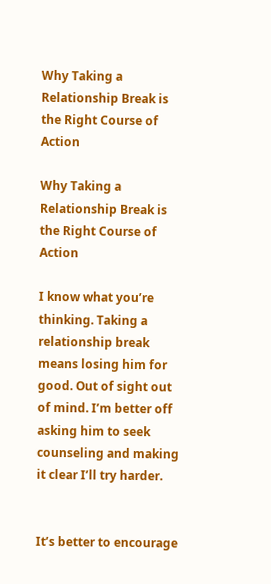Why Taking a Relationship Break is the Right Course of Action

Why Taking a Relationship Break is the Right Course of Action

I know what you’re thinking. Taking a relationship break means losing him for good. Out of sight out of mind. I’m better off asking him to seek counseling and making it clear I’ll try harder.


It’s better to encourage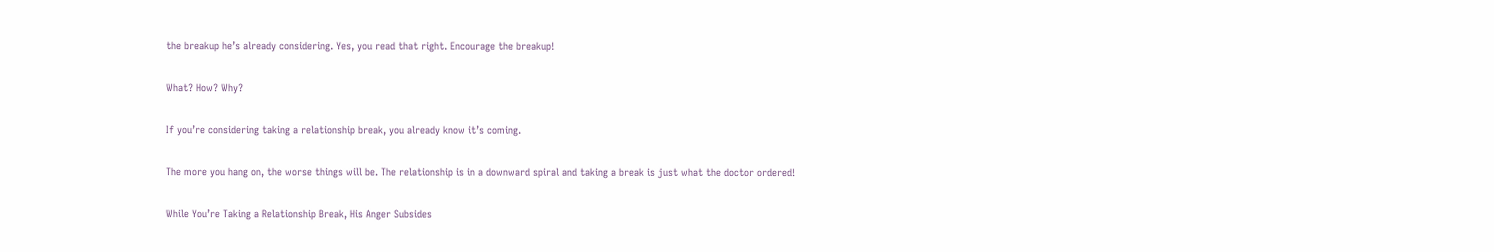the breakup he’s already considering. Yes, you read that right. Encourage the breakup!

What? How? Why?

If you’re considering taking a relationship break, you already know it’s coming.

The more you hang on, the worse things will be. The relationship is in a downward spiral and taking a break is just what the doctor ordered!

While You’re Taking a Relationship Break, His Anger Subsides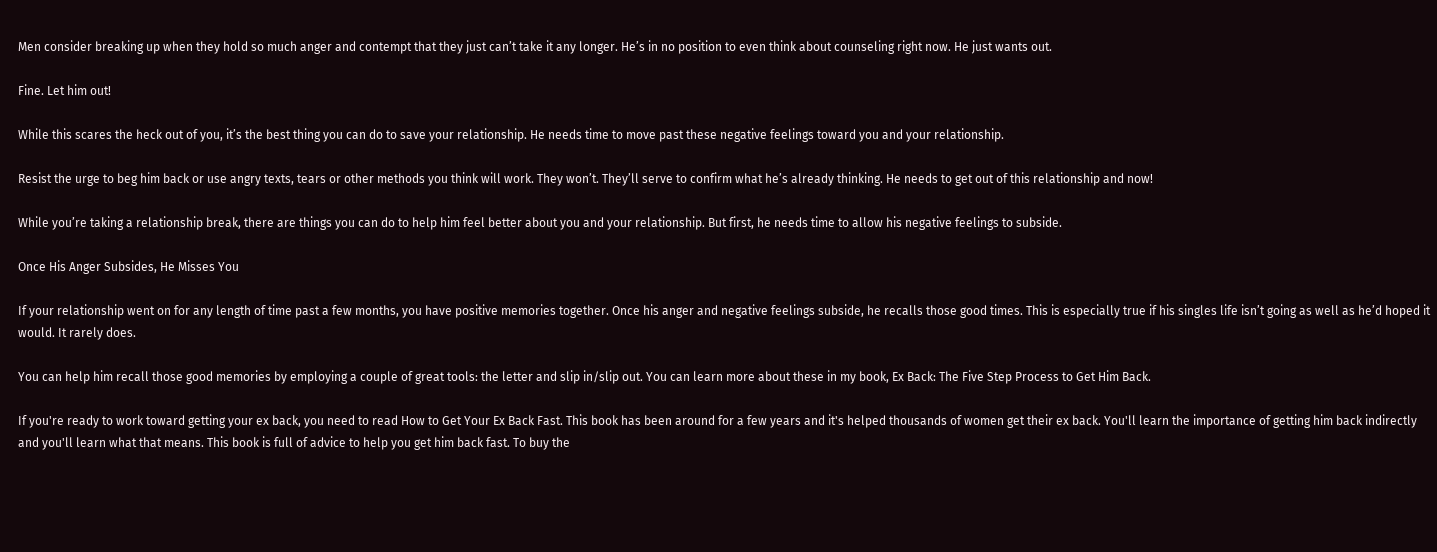Men consider breaking up when they hold so much anger and contempt that they just can’t take it any longer. He’s in no position to even think about counseling right now. He just wants out.

Fine. Let him out!

While this scares the heck out of you, it’s the best thing you can do to save your relationship. He needs time to move past these negative feelings toward you and your relationship.

Resist the urge to beg him back or use angry texts, tears or other methods you think will work. They won’t. They’ll serve to confirm what he’s already thinking. He needs to get out of this relationship and now!

While you’re taking a relationship break, there are things you can do to help him feel better about you and your relationship. But first, he needs time to allow his negative feelings to subside.

Once His Anger Subsides, He Misses You

If your relationship went on for any length of time past a few months, you have positive memories together. Once his anger and negative feelings subside, he recalls those good times. This is especially true if his singles life isn’t going as well as he’d hoped it would. It rarely does.

You can help him recall those good memories by employing a couple of great tools: the letter and slip in/slip out. You can learn more about these in my book, Ex Back: The Five Step Process to Get Him Back.

If you're ready to work toward getting your ex back, you need to read How to Get Your Ex Back Fast. This book has been around for a few years and it's helped thousands of women get their ex back. You'll learn the importance of getting him back indirectly and you'll learn what that means. This book is full of advice to help you get him back fast. To buy the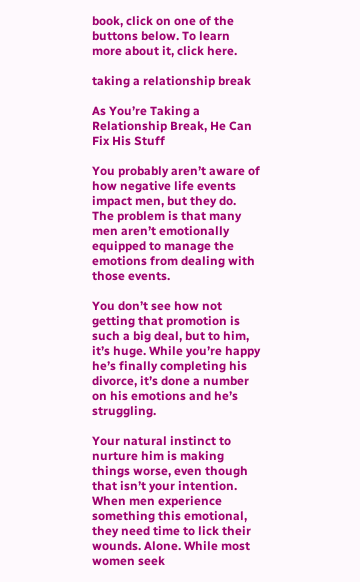book, click on one of the buttons below. To learn more about it, click here.

taking a relationship break

As You’re Taking a Relationship Break, He Can Fix His Stuff

You probably aren’t aware of how negative life events impact men, but they do. The problem is that many men aren’t emotionally equipped to manage the emotions from dealing with those events.

You don’t see how not getting that promotion is such a big deal, but to him, it’s huge. While you’re happy he’s finally completing his divorce, it’s done a number on his emotions and he’s struggling.

Your natural instinct to nurture him is making things worse, even though that isn’t your intention. When men experience something this emotional, they need time to lick their wounds. Alone. While most women seek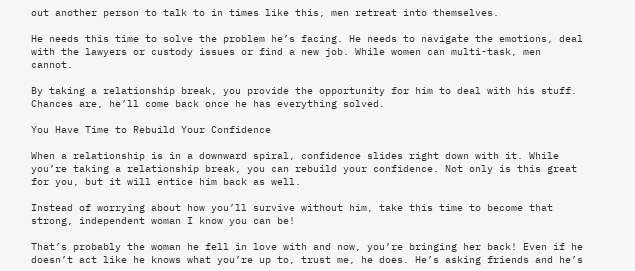out another person to talk to in times like this, men retreat into themselves.

He needs this time to solve the problem he’s facing. He needs to navigate the emotions, deal with the lawyers or custody issues or find a new job. While women can multi-task, men cannot.

By taking a relationship break, you provide the opportunity for him to deal with his stuff. Chances are, he’ll come back once he has everything solved.

You Have Time to Rebuild Your Confidence

When a relationship is in a downward spiral, confidence slides right down with it. While you’re taking a relationship break, you can rebuild your confidence. Not only is this great for you, but it will entice him back as well.

Instead of worrying about how you’ll survive without him, take this time to become that strong, independent woman I know you can be!

That’s probably the woman he fell in love with and now, you’re bringing her back! Even if he doesn’t act like he knows what you’re up to, trust me, he does. He’s asking friends and he’s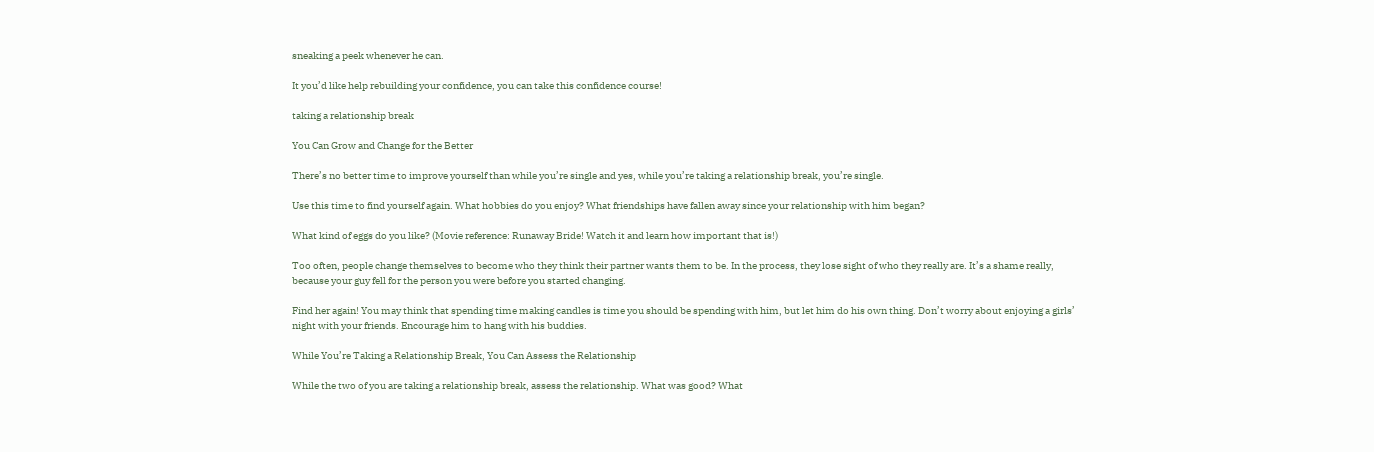sneaking a peek whenever he can.

It you’d like help rebuilding your confidence, you can take this confidence course!

taking a relationship break

You Can Grow and Change for the Better

There’s no better time to improve yourself than while you’re single and yes, while you’re taking a relationship break, you’re single.

Use this time to find yourself again. What hobbies do you enjoy? What friendships have fallen away since your relationship with him began?

What kind of eggs do you like? (Movie reference: Runaway Bride! Watch it and learn how important that is!)

Too often, people change themselves to become who they think their partner wants them to be. In the process, they lose sight of who they really are. It’s a shame really, because your guy fell for the person you were before you started changing.

Find her again! You may think that spending time making candles is time you should be spending with him, but let him do his own thing. Don’t worry about enjoying a girls’ night with your friends. Encourage him to hang with his buddies.

While You’re Taking a Relationship Break, You Can Assess the Relationship

While the two of you are taking a relationship break, assess the relationship. What was good? What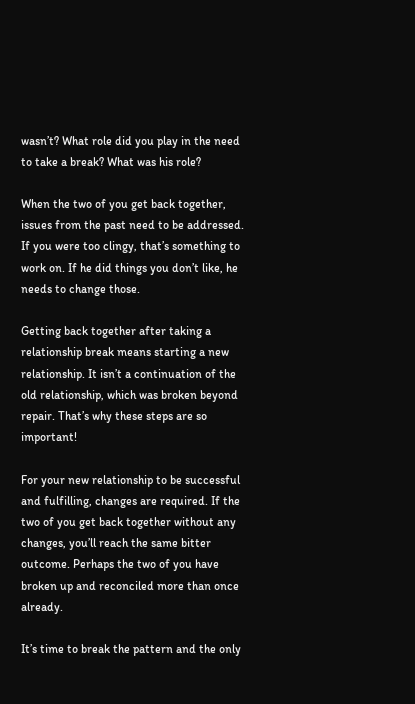wasn’t? What role did you play in the need to take a break? What was his role?

When the two of you get back together, issues from the past need to be addressed. If you were too clingy, that’s something to work on. If he did things you don’t like, he needs to change those.

Getting back together after taking a relationship break means starting a new relationship. It isn’t a continuation of the old relationship, which was broken beyond repair. That’s why these steps are so important!

For your new relationship to be successful and fulfilling, changes are required. If the two of you get back together without any changes, you’ll reach the same bitter outcome. Perhaps the two of you have broken up and reconciled more than once already.

It’s time to break the pattern and the only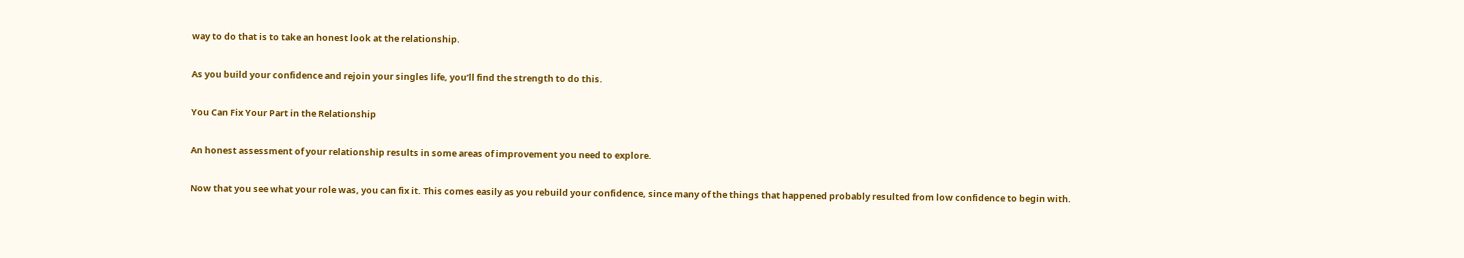way to do that is to take an honest look at the relationship.

As you build your confidence and rejoin your singles life, you’ll find the strength to do this.

You Can Fix Your Part in the Relationship

An honest assessment of your relationship results in some areas of improvement you need to explore.

Now that you see what your role was, you can fix it. This comes easily as you rebuild your confidence, since many of the things that happened probably resulted from low confidence to begin with.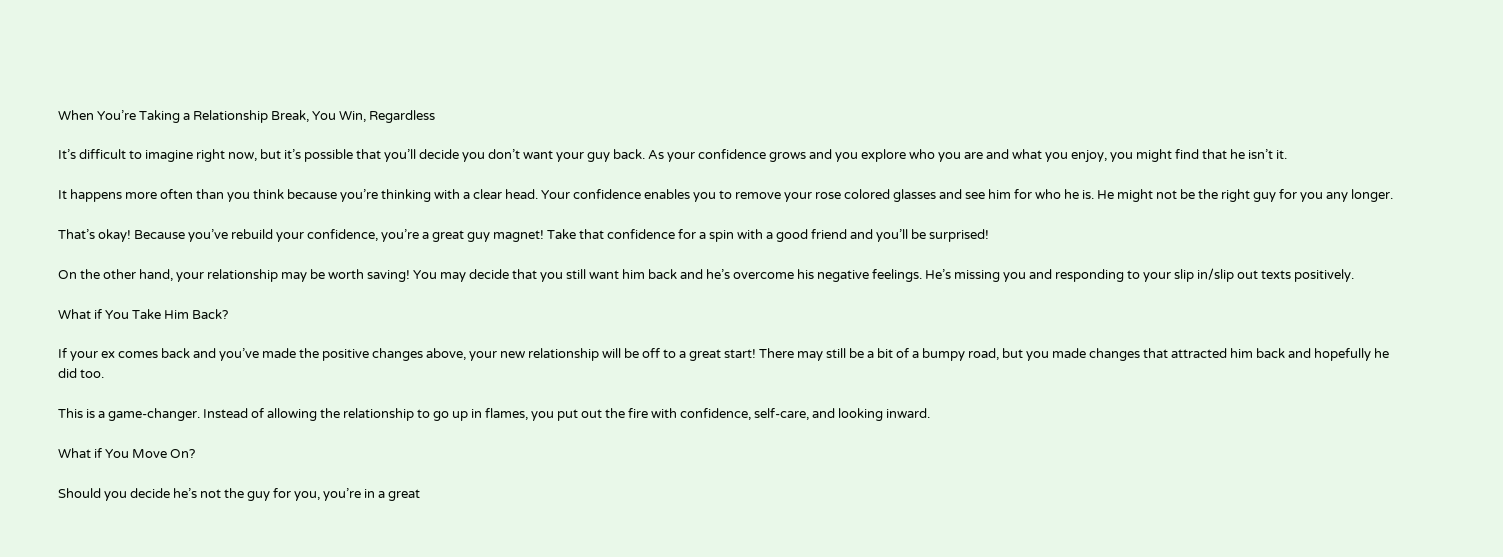When You’re Taking a Relationship Break, You Win, Regardless

It’s difficult to imagine right now, but it’s possible that you’ll decide you don’t want your guy back. As your confidence grows and you explore who you are and what you enjoy, you might find that he isn’t it.

It happens more often than you think because you’re thinking with a clear head. Your confidence enables you to remove your rose colored glasses and see him for who he is. He might not be the right guy for you any longer.

That’s okay! Because you’ve rebuild your confidence, you’re a great guy magnet! Take that confidence for a spin with a good friend and you’ll be surprised!

On the other hand, your relationship may be worth saving! You may decide that you still want him back and he’s overcome his negative feelings. He’s missing you and responding to your slip in/slip out texts positively.

What if You Take Him Back?

If your ex comes back and you’ve made the positive changes above, your new relationship will be off to a great start! There may still be a bit of a bumpy road, but you made changes that attracted him back and hopefully he did too.

This is a game-changer. Instead of allowing the relationship to go up in flames, you put out the fire with confidence, self-care, and looking inward.

What if You Move On?

Should you decide he’s not the guy for you, you’re in a great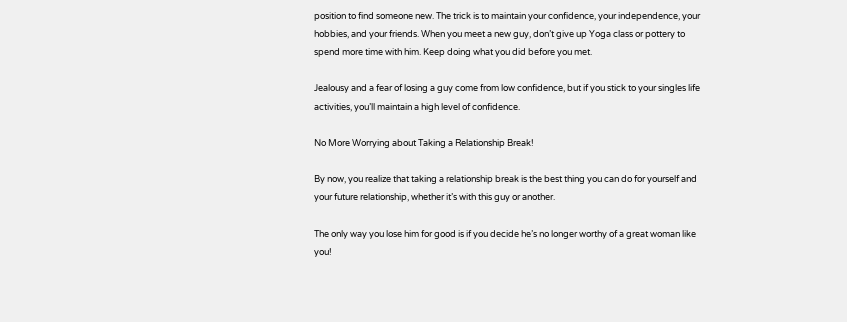position to find someone new. The trick is to maintain your confidence, your independence, your hobbies, and your friends. When you meet a new guy, don’t give up Yoga class or pottery to spend more time with him. Keep doing what you did before you met.

Jealousy and a fear of losing a guy come from low confidence, but if you stick to your singles life activities, you’ll maintain a high level of confidence.

No More Worrying about Taking a Relationship Break!

By now, you realize that taking a relationship break is the best thing you can do for yourself and your future relationship, whether it’s with this guy or another.

The only way you lose him for good is if you decide he’s no longer worthy of a great woman like you!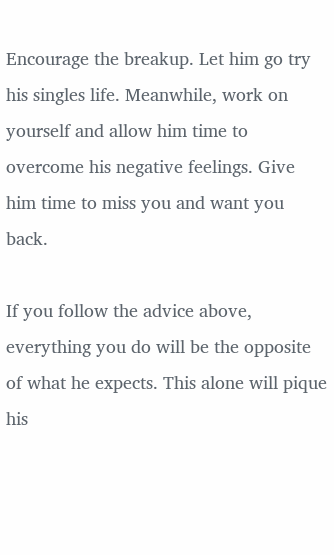Encourage the breakup. Let him go try his singles life. Meanwhile, work on yourself and allow him time to overcome his negative feelings. Give him time to miss you and want you back.

If you follow the advice above, everything you do will be the opposite of what he expects. This alone will pique his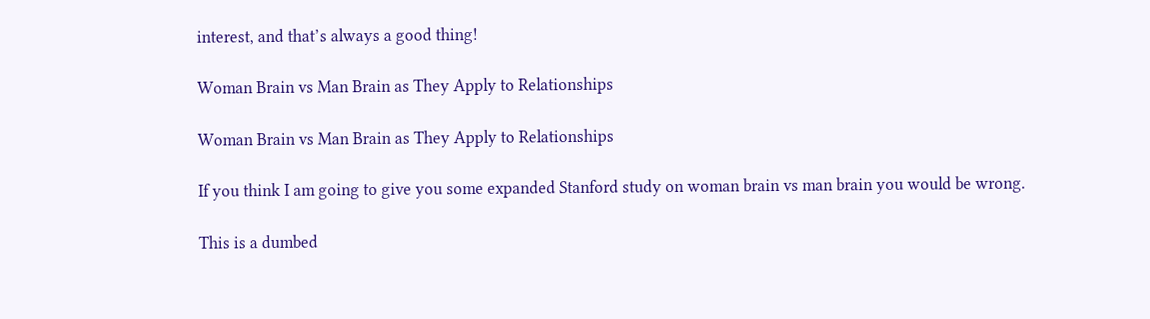interest, and that’s always a good thing!

Woman Brain vs Man Brain as They Apply to Relationships

Woman Brain vs Man Brain as They Apply to Relationships

If you think I am going to give you some expanded Stanford study on woman brain vs man brain you would be wrong.

This is a dumbed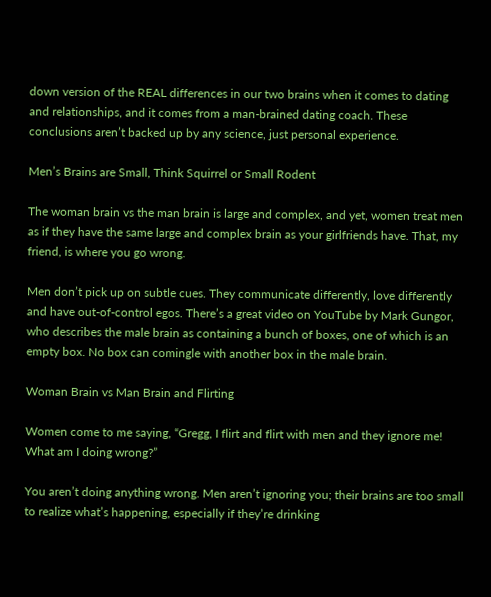down version of the REAL differences in our two brains when it comes to dating and relationships, and it comes from a man-brained dating coach. These conclusions aren’t backed up by any science, just personal experience.

Men’s Brains are Small, Think Squirrel or Small Rodent

The woman brain vs the man brain is large and complex, and yet, women treat men as if they have the same large and complex brain as your girlfriends have. That, my friend, is where you go wrong.

Men don’t pick up on subtle cues. They communicate differently, love differently and have out-of-control egos. There’s a great video on YouTube by Mark Gungor, who describes the male brain as containing a bunch of boxes, one of which is an empty box. No box can comingle with another box in the male brain.

Woman Brain vs Man Brain and Flirting

Women come to me saying, “Gregg, I flirt and flirt with men and they ignore me! What am I doing wrong?”

You aren’t doing anything wrong. Men aren’t ignoring you; their brains are too small to realize what’s happening, especially if they’re drinking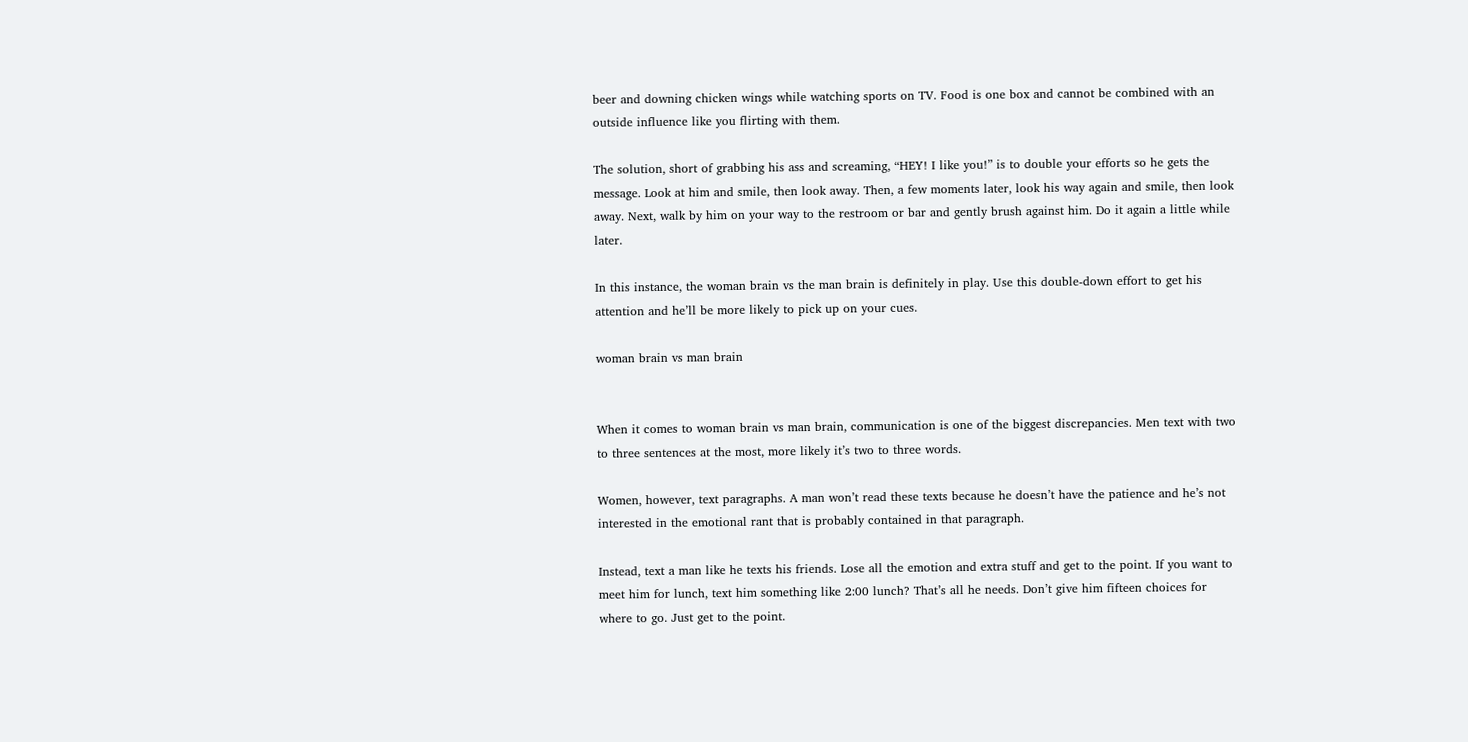beer and downing chicken wings while watching sports on TV. Food is one box and cannot be combined with an outside influence like you flirting with them.

The solution, short of grabbing his ass and screaming, “HEY! I like you!” is to double your efforts so he gets the message. Look at him and smile, then look away. Then, a few moments later, look his way again and smile, then look away. Next, walk by him on your way to the restroom or bar and gently brush against him. Do it again a little while later.

In this instance, the woman brain vs the man brain is definitely in play. Use this double-down effort to get his attention and he’ll be more likely to pick up on your cues.

woman brain vs man brain


When it comes to woman brain vs man brain, communication is one of the biggest discrepancies. Men text with two to three sentences at the most, more likely it’s two to three words.

Women, however, text paragraphs. A man won’t read these texts because he doesn’t have the patience and he’s not interested in the emotional rant that is probably contained in that paragraph.

Instead, text a man like he texts his friends. Lose all the emotion and extra stuff and get to the point. If you want to meet him for lunch, text him something like 2:00 lunch? That’s all he needs. Don’t give him fifteen choices for where to go. Just get to the point.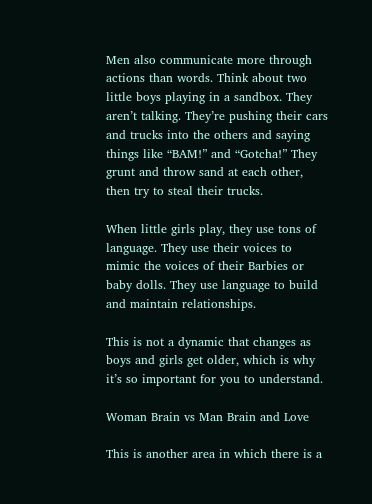Men also communicate more through actions than words. Think about two little boys playing in a sandbox. They aren’t talking. They’re pushing their cars and trucks into the others and saying things like “BAM!” and “Gotcha!” They grunt and throw sand at each other, then try to steal their trucks.

When little girls play, they use tons of language. They use their voices to mimic the voices of their Barbies or baby dolls. They use language to build and maintain relationships.

This is not a dynamic that changes as boys and girls get older, which is why it’s so important for you to understand.

Woman Brain vs Man Brain and Love

This is another area in which there is a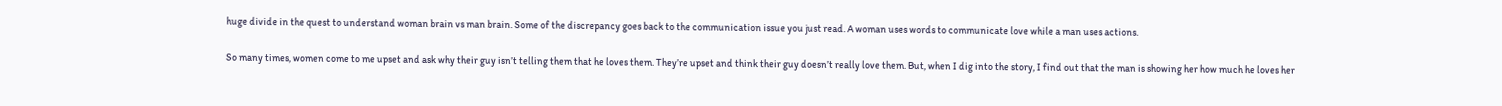huge divide in the quest to understand woman brain vs man brain. Some of the discrepancy goes back to the communication issue you just read. A woman uses words to communicate love while a man uses actions.

So many times, women come to me upset and ask why their guy isn’t telling them that he loves them. They’re upset and think their guy doesn’t really love them. But, when I dig into the story, I find out that the man is showing her how much he loves her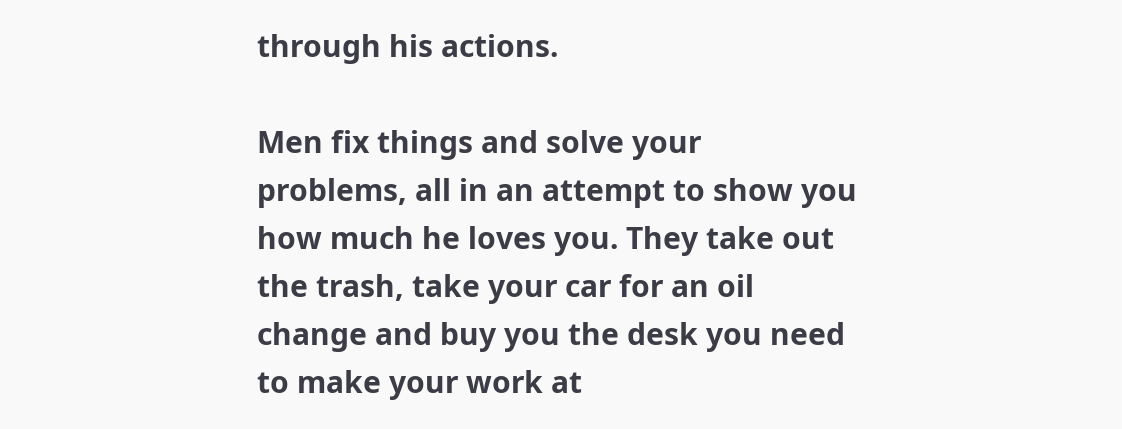through his actions.

Men fix things and solve your problems, all in an attempt to show you how much he loves you. They take out the trash, take your car for an oil change and buy you the desk you need to make your work at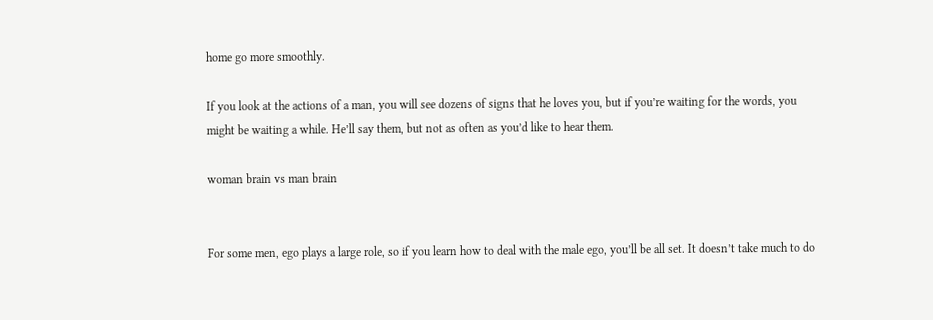home go more smoothly.

If you look at the actions of a man, you will see dozens of signs that he loves you, but if you’re waiting for the words, you might be waiting a while. He’ll say them, but not as often as you’d like to hear them.

woman brain vs man brain


For some men, ego plays a large role, so if you learn how to deal with the male ego, you’ll be all set. It doesn’t take much to do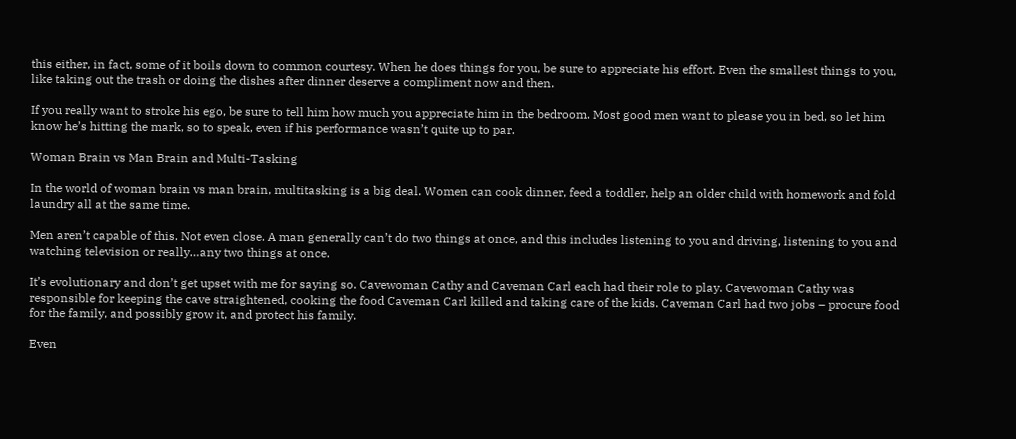this either, in fact, some of it boils down to common courtesy. When he does things for you, be sure to appreciate his effort. Even the smallest things to you, like taking out the trash or doing the dishes after dinner deserve a compliment now and then.

If you really want to stroke his ego, be sure to tell him how much you appreciate him in the bedroom. Most good men want to please you in bed, so let him know he’s hitting the mark, so to speak, even if his performance wasn’t quite up to par.

Woman Brain vs Man Brain and Multi-Tasking

In the world of woman brain vs man brain, multitasking is a big deal. Women can cook dinner, feed a toddler, help an older child with homework and fold laundry all at the same time.

Men aren’t capable of this. Not even close. A man generally can’t do two things at once, and this includes listening to you and driving, listening to you and watching television or really…any two things at once.

It’s evolutionary and don’t get upset with me for saying so. Cavewoman Cathy and Caveman Carl each had their role to play. Cavewoman Cathy was responsible for keeping the cave straightened, cooking the food Caveman Carl killed and taking care of the kids. Caveman Carl had two jobs – procure food for the family, and possibly grow it, and protect his family.

Even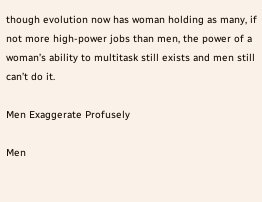though evolution now has woman holding as many, if not more high-power jobs than men, the power of a woman’s ability to multitask still exists and men still can’t do it.

Men Exaggerate Profusely

Men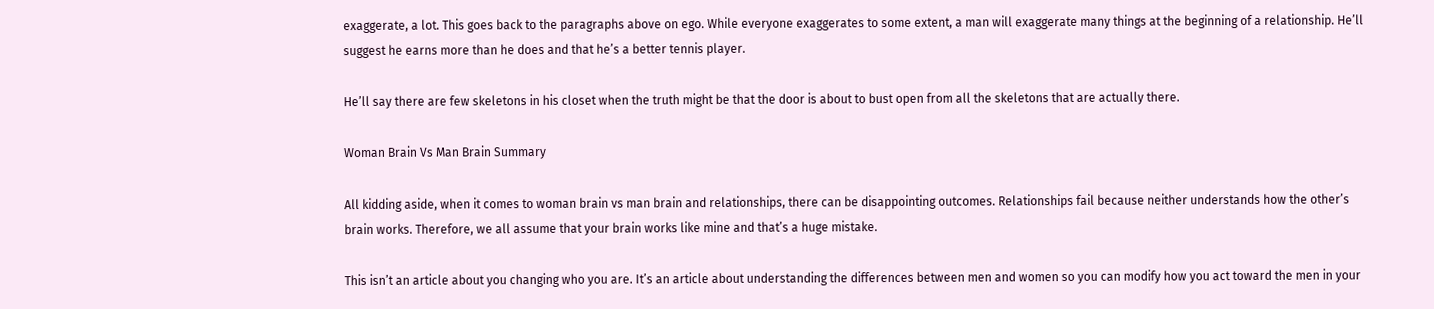exaggerate, a lot. This goes back to the paragraphs above on ego. While everyone exaggerates to some extent, a man will exaggerate many things at the beginning of a relationship. He’ll suggest he earns more than he does and that he’s a better tennis player.

He’ll say there are few skeletons in his closet when the truth might be that the door is about to bust open from all the skeletons that are actually there.

Woman Brain Vs Man Brain Summary

All kidding aside, when it comes to woman brain vs man brain and relationships, there can be disappointing outcomes. Relationships fail because neither understands how the other’s brain works. Therefore, we all assume that your brain works like mine and that’s a huge mistake.

This isn’t an article about you changing who you are. It’s an article about understanding the differences between men and women so you can modify how you act toward the men in your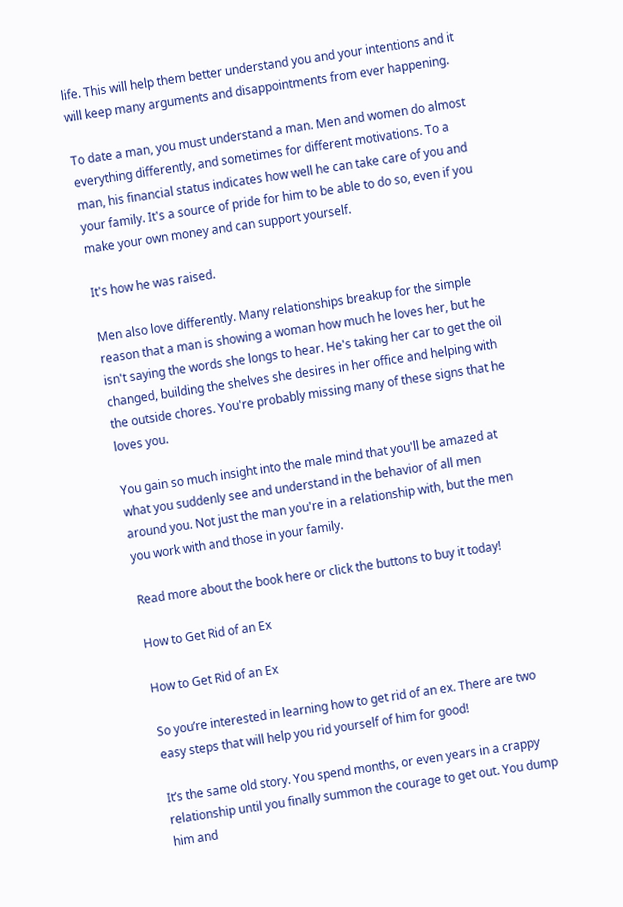life. This will help them better understand you and your intentions and it will keep many arguments and disappointments from ever happening.

To date a man, you must understand a man. Men and women do almost everything differently, and sometimes for different motivations. To a man, his financial status indicates how well he can take care of you and your family. It's a source of pride for him to be able to do so, even if you make your own money and can support yourself.

It's how he was raised.

Men also love differently. Many relationships breakup for the simple reason that a man is showing a woman how much he loves her, but he isn't saying the words she longs to hear. He's taking her car to get the oil changed, building the shelves she desires in her office and helping with the outside chores. You're probably missing many of these signs that he loves you.

You gain so much insight into the male mind that you'll be amazed at what you suddenly see and understand in the behavior of all men around you. Not just the man you're in a relationship with, but the men you work with and those in your family.

Read more about the book here or click the buttons to buy it today!

How to Get Rid of an Ex

How to Get Rid of an Ex

So you’re interested in learning how to get rid of an ex. There are two easy steps that will help you rid yourself of him for good!

It’s the same old story. You spend months, or even years in a crappy relationship until you finally summon the courage to get out. You dump him and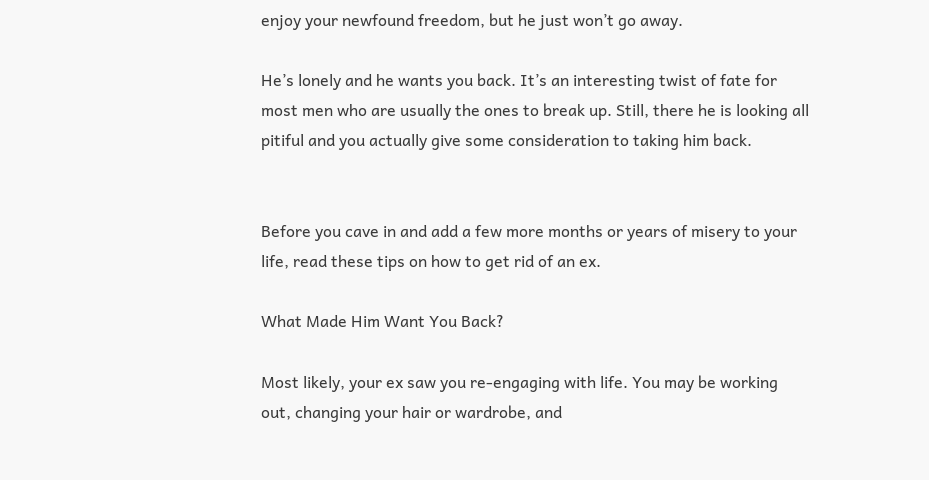enjoy your newfound freedom, but he just won’t go away.

He’s lonely and he wants you back. It’s an interesting twist of fate for most men who are usually the ones to break up. Still, there he is looking all pitiful and you actually give some consideration to taking him back.


Before you cave in and add a few more months or years of misery to your life, read these tips on how to get rid of an ex.

What Made Him Want You Back?

Most likely, your ex saw you re-engaging with life. You may be working out, changing your hair or wardrobe, and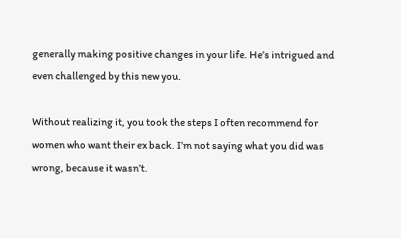generally making positive changes in your life. He’s intrigued and even challenged by this new you.

Without realizing it, you took the steps I often recommend for women who want their ex back. I’m not saying what you did was wrong, because it wasn’t.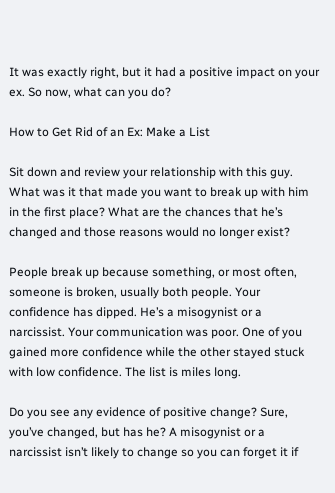It was exactly right, but it had a positive impact on your ex. So now, what can you do?

How to Get Rid of an Ex: Make a List

Sit down and review your relationship with this guy. What was it that made you want to break up with him in the first place? What are the chances that he’s changed and those reasons would no longer exist?

People break up because something, or most often, someone is broken, usually both people. Your confidence has dipped. He’s a misogynist or a narcissist. Your communication was poor. One of you gained more confidence while the other stayed stuck with low confidence. The list is miles long.

Do you see any evidence of positive change? Sure, you’ve changed, but has he? A misogynist or a narcissist isn’t likely to change so you can forget it if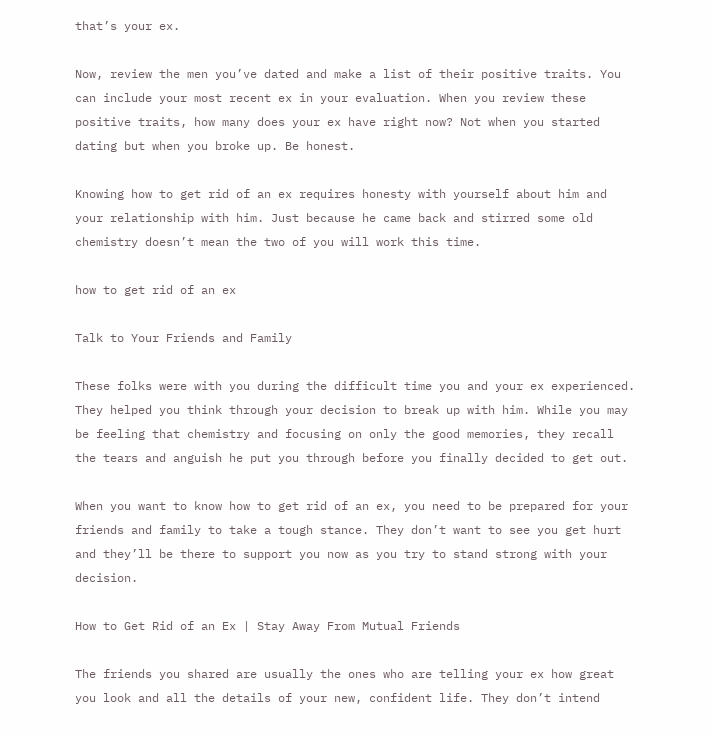that’s your ex.

Now, review the men you’ve dated and make a list of their positive traits. You can include your most recent ex in your evaluation. When you review these positive traits, how many does your ex have right now? Not when you started dating but when you broke up. Be honest.

Knowing how to get rid of an ex requires honesty with yourself about him and your relationship with him. Just because he came back and stirred some old chemistry doesn’t mean the two of you will work this time.

how to get rid of an ex

Talk to Your Friends and Family

These folks were with you during the difficult time you and your ex experienced. They helped you think through your decision to break up with him. While you may be feeling that chemistry and focusing on only the good memories, they recall the tears and anguish he put you through before you finally decided to get out.

When you want to know how to get rid of an ex, you need to be prepared for your friends and family to take a tough stance. They don’t want to see you get hurt and they’ll be there to support you now as you try to stand strong with your decision.

How to Get Rid of an Ex | Stay Away From Mutual Friends

The friends you shared are usually the ones who are telling your ex how great you look and all the details of your new, confident life. They don’t intend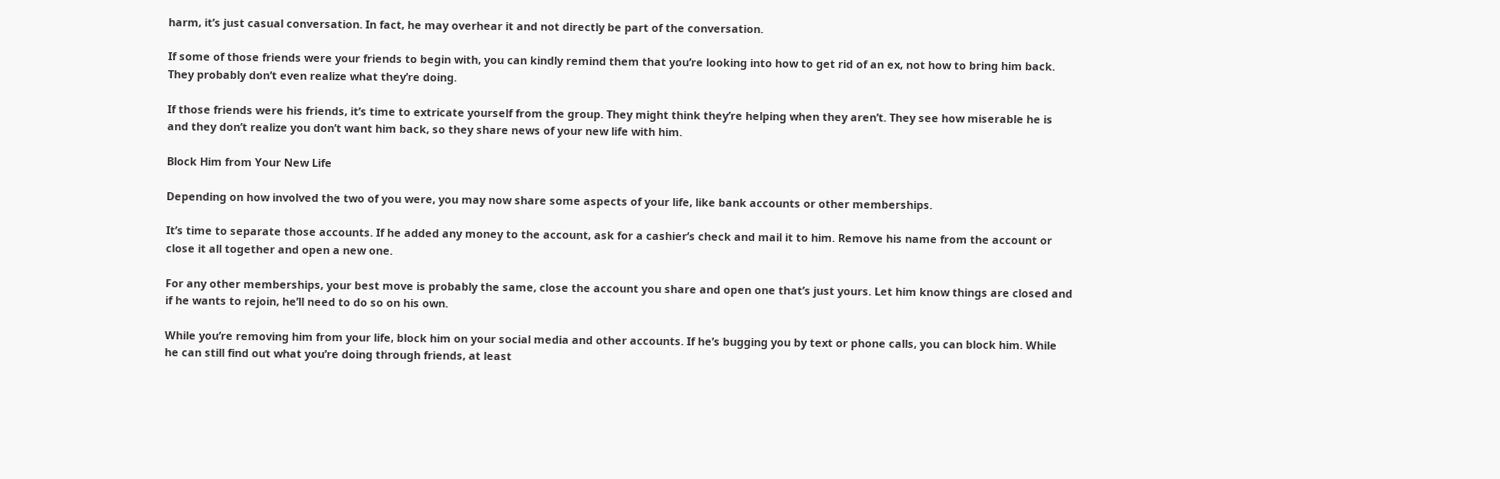harm, it’s just casual conversation. In fact, he may overhear it and not directly be part of the conversation.

If some of those friends were your friends to begin with, you can kindly remind them that you’re looking into how to get rid of an ex, not how to bring him back. They probably don’t even realize what they’re doing.

If those friends were his friends, it’s time to extricate yourself from the group. They might think they’re helping when they aren’t. They see how miserable he is and they don’t realize you don’t want him back, so they share news of your new life with him.

Block Him from Your New Life

Depending on how involved the two of you were, you may now share some aspects of your life, like bank accounts or other memberships.

It’s time to separate those accounts. If he added any money to the account, ask for a cashier’s check and mail it to him. Remove his name from the account or close it all together and open a new one.

For any other memberships, your best move is probably the same, close the account you share and open one that’s just yours. Let him know things are closed and if he wants to rejoin, he’ll need to do so on his own.

While you’re removing him from your life, block him on your social media and other accounts. If he’s bugging you by text or phone calls, you can block him. While he can still find out what you’re doing through friends, at least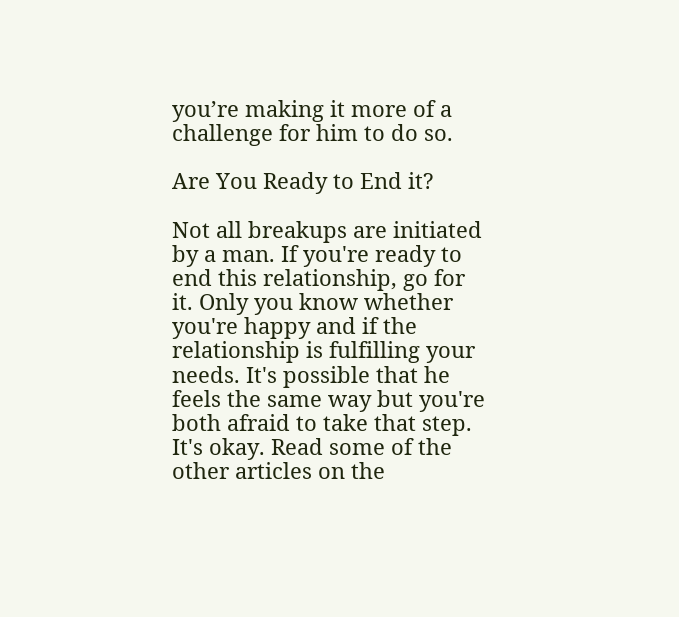you’re making it more of a challenge for him to do so.

Are You Ready to End it?

Not all breakups are initiated by a man. If you're ready to end this relationship, go for it. Only you know whether you're happy and if the relationship is fulfilling your needs. It's possible that he feels the same way but you're both afraid to take that step. It's okay. Read some of the other articles on the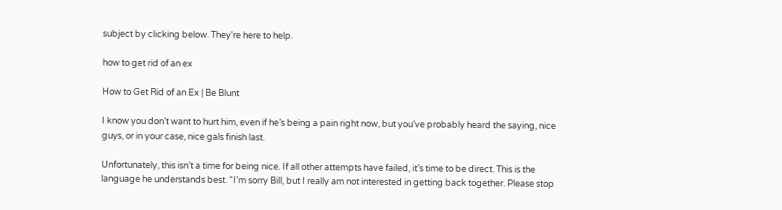subject by clicking below. They're here to help.

how to get rid of an ex

How to Get Rid of an Ex | Be Blunt

I know you don’t want to hurt him, even if he’s being a pain right now, but you’ve probably heard the saying, nice guys, or in your case, nice gals finish last.

Unfortunately, this isn’t a time for being nice. If all other attempts have failed, it’s time to be direct. This is the language he understands best. “I’m sorry Bill, but I really am not interested in getting back together. Please stop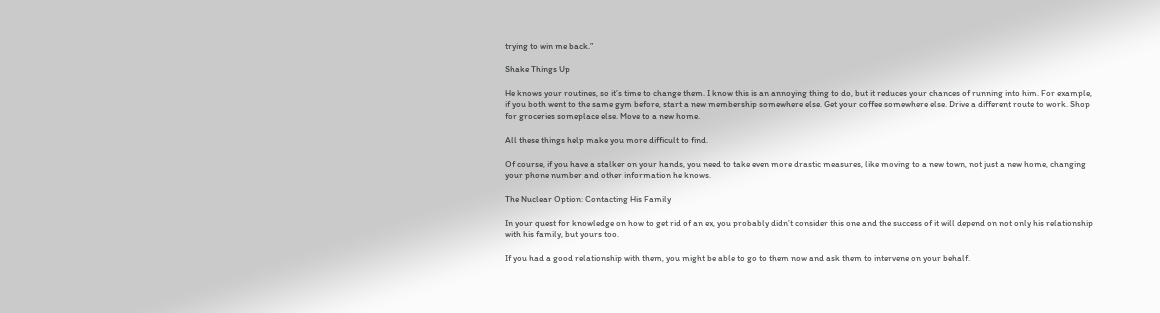trying to win me back.”

Shake Things Up

He knows your routines, so it’s time to change them. I know this is an annoying thing to do, but it reduces your chances of running into him. For example, if you both went to the same gym before, start a new membership somewhere else. Get your coffee somewhere else. Drive a different route to work. Shop for groceries someplace else. Move to a new home.

All these things help make you more difficult to find.

Of course, if you have a stalker on your hands, you need to take even more drastic measures, like moving to a new town, not just a new home, changing your phone number and other information he knows.

The Nuclear Option: Contacting His Family

In your quest for knowledge on how to get rid of an ex, you probably didn’t consider this one and the success of it will depend on not only his relationship with his family, but yours too.

If you had a good relationship with them, you might be able to go to them now and ask them to intervene on your behalf.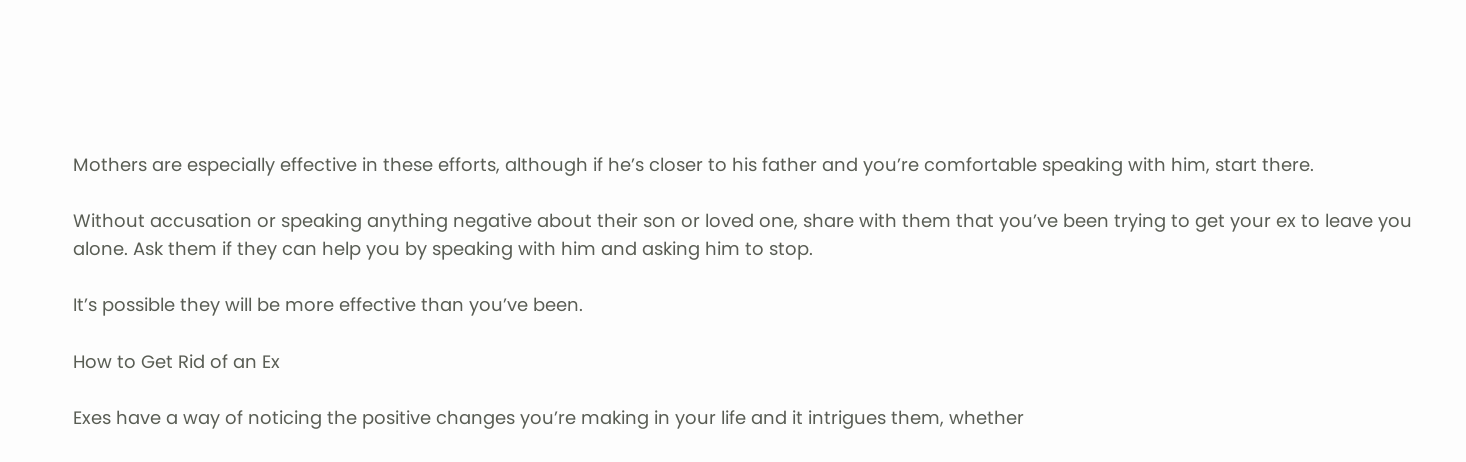Mothers are especially effective in these efforts, although if he’s closer to his father and you’re comfortable speaking with him, start there.

Without accusation or speaking anything negative about their son or loved one, share with them that you’ve been trying to get your ex to leave you alone. Ask them if they can help you by speaking with him and asking him to stop.

It’s possible they will be more effective than you’ve been.

How to Get Rid of an Ex

Exes have a way of noticing the positive changes you’re making in your life and it intrigues them, whether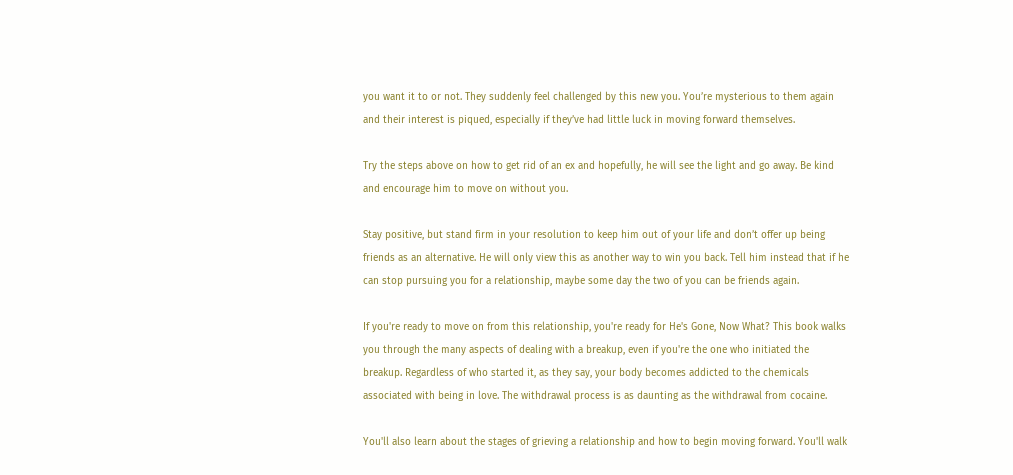you want it to or not. They suddenly feel challenged by this new you. You’re mysterious to them again and their interest is piqued, especially if they’ve had little luck in moving forward themselves.

Try the steps above on how to get rid of an ex and hopefully, he will see the light and go away. Be kind and encourage him to move on without you.

Stay positive, but stand firm in your resolution to keep him out of your life and don’t offer up being friends as an alternative. He will only view this as another way to win you back. Tell him instead that if he can stop pursuing you for a relationship, maybe some day the two of you can be friends again.

If you're ready to move on from this relationship, you're ready for He's Gone, Now What? This book walks you through the many aspects of dealing with a breakup, even if you're the one who initiated the breakup. Regardless of who started it, as they say, your body becomes addicted to the chemicals associated with being in love. The withdrawal process is as daunting as the withdrawal from cocaine.

You'll also learn about the stages of grieving a relationship and how to begin moving forward. You'll walk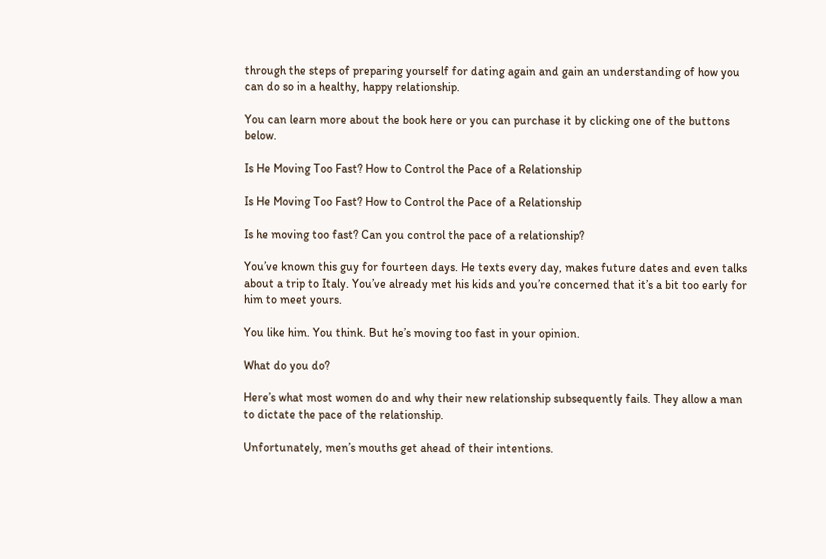through the steps of preparing yourself for dating again and gain an understanding of how you can do so in a healthy, happy relationship.

You can learn more about the book here or you can purchase it by clicking one of the buttons below.

Is He Moving Too Fast? How to Control the Pace of a Relationship

Is He Moving Too Fast? How to Control the Pace of a Relationship

Is he moving too fast? Can you control the pace of a relationship?

You’ve known this guy for fourteen days. He texts every day, makes future dates and even talks about a trip to Italy. You’ve already met his kids and you’re concerned that it’s a bit too early for him to meet yours.

You like him. You think. But he’s moving too fast in your opinion.

What do you do?

Here’s what most women do and why their new relationship subsequently fails. They allow a man to dictate the pace of the relationship.

Unfortunately, men’s mouths get ahead of their intentions.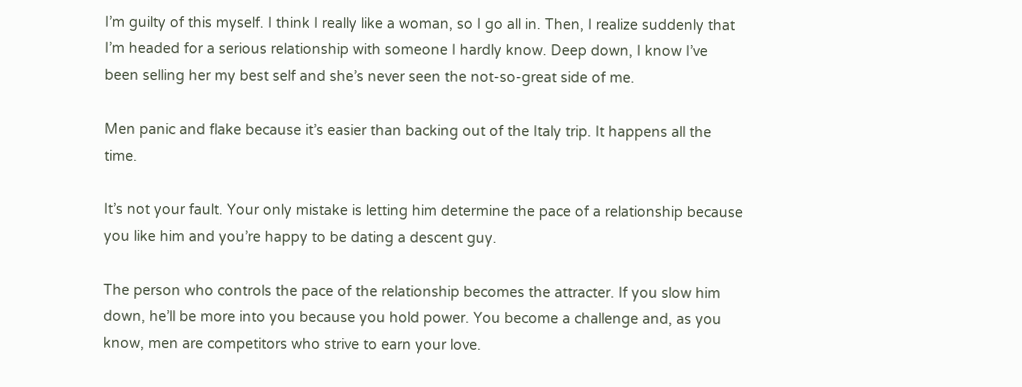I’m guilty of this myself. I think I really like a woman, so I go all in. Then, I realize suddenly that I’m headed for a serious relationship with someone I hardly know. Deep down, I know I’ve been selling her my best self and she’s never seen the not-so-great side of me.

Men panic and flake because it’s easier than backing out of the Italy trip. It happens all the time.

It’s not your fault. Your only mistake is letting him determine the pace of a relationship because you like him and you’re happy to be dating a descent guy.

The person who controls the pace of the relationship becomes the attracter. If you slow him down, he’ll be more into you because you hold power. You become a challenge and, as you know, men are competitors who strive to earn your love.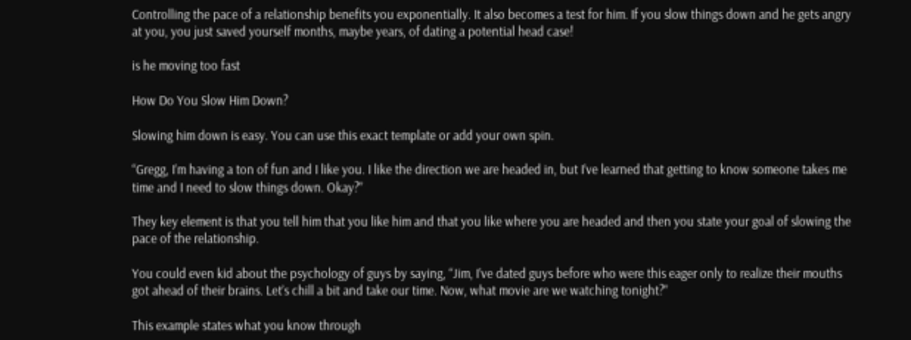Controlling the pace of a relationship benefits you exponentially. It also becomes a test for him. If you slow things down and he gets angry at you, you just saved yourself months, maybe years, of dating a potential head case!

is he moving too fast

How Do You Slow Him Down?

Slowing him down is easy. You can use this exact template or add your own spin.

“Gregg, I’m having a ton of fun and I like you. I like the direction we are headed in, but I’ve learned that getting to know someone takes me time and I need to slow things down. Okay?”

They key element is that you tell him that you like him and that you like where you are headed and then you state your goal of slowing the pace of the relationship.

You could even kid about the psychology of guys by saying, “Jim, I’ve dated guys before who were this eager only to realize their mouths got ahead of their brains. Let’s chill a bit and take our time. Now, what movie are we watching tonight?”

This example states what you know through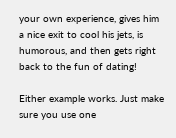your own experience, gives him a nice exit to cool his jets, is humorous, and then gets right back to the fun of dating!

Either example works. Just make sure you use one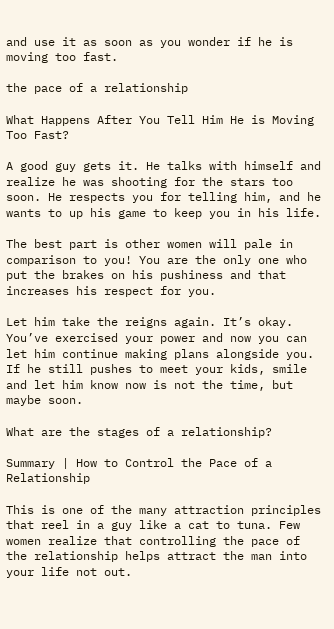and use it as soon as you wonder if he is moving too fast.

the pace of a relationship

What Happens After You Tell Him He is Moving Too Fast?

A good guy gets it. He talks with himself and realize he was shooting for the stars too soon. He respects you for telling him, and he wants to up his game to keep you in his life.

The best part is other women will pale in comparison to you! You are the only one who put the brakes on his pushiness and that increases his respect for you.

Let him take the reigns again. It’s okay. You’ve exercised your power and now you can let him continue making plans alongside you. If he still pushes to meet your kids, smile and let him know now is not the time, but maybe soon.

What are the stages of a relationship?

Summary | How to Control the Pace of a Relationship

This is one of the many attraction principles that reel in a guy like a cat to tuna. Few women realize that controlling the pace of the relationship helps attract the man into your life not out.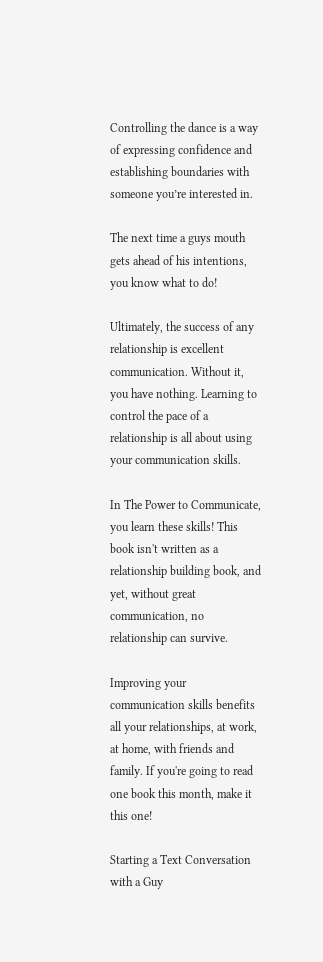Controlling the dance is a way of expressing confidence and establishing boundaries with someone you’re interested in.

The next time a guys mouth gets ahead of his intentions, you know what to do!

Ultimately, the success of any relationship is excellent communication. Without it, you have nothing. Learning to control the pace of a relationship is all about using your communication skills.

In The Power to Communicate, you learn these skills! This book isn't written as a relationship building book, and yet, without great communication, no relationship can survive.

Improving your communication skills benefits all your relationships, at work, at home, with friends and family. If you're going to read one book this month, make it this one!

Starting a Text Conversation with a Guy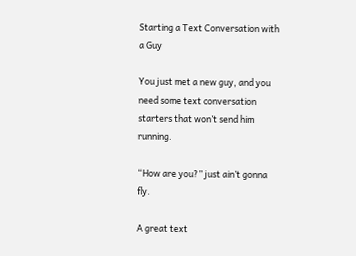Starting a Text Conversation with a Guy

You just met a new guy, and you need some text conversation starters that won’t send him running.

“How are you?” just ain’t gonna fly.

A great text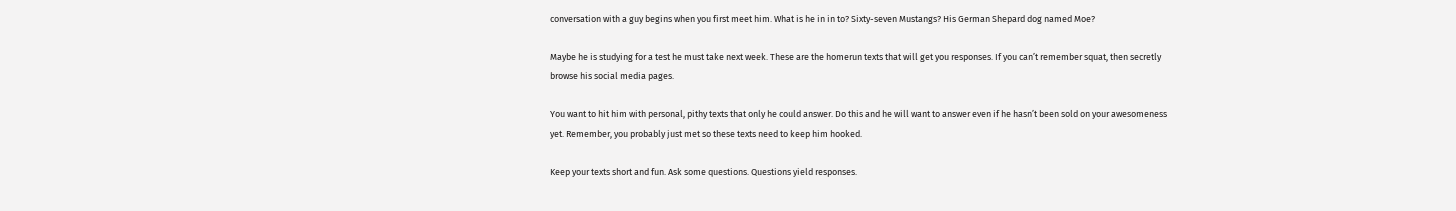conversation with a guy begins when you first meet him. What is he in in to? Sixty-seven Mustangs? His German Shepard dog named Moe?

Maybe he is studying for a test he must take next week. These are the homerun texts that will get you responses. If you can’t remember squat, then secretly browse his social media pages.

You want to hit him with personal, pithy texts that only he could answer. Do this and he will want to answer even if he hasn’t been sold on your awesomeness yet. Remember, you probably just met so these texts need to keep him hooked.

Keep your texts short and fun. Ask some questions. Questions yield responses.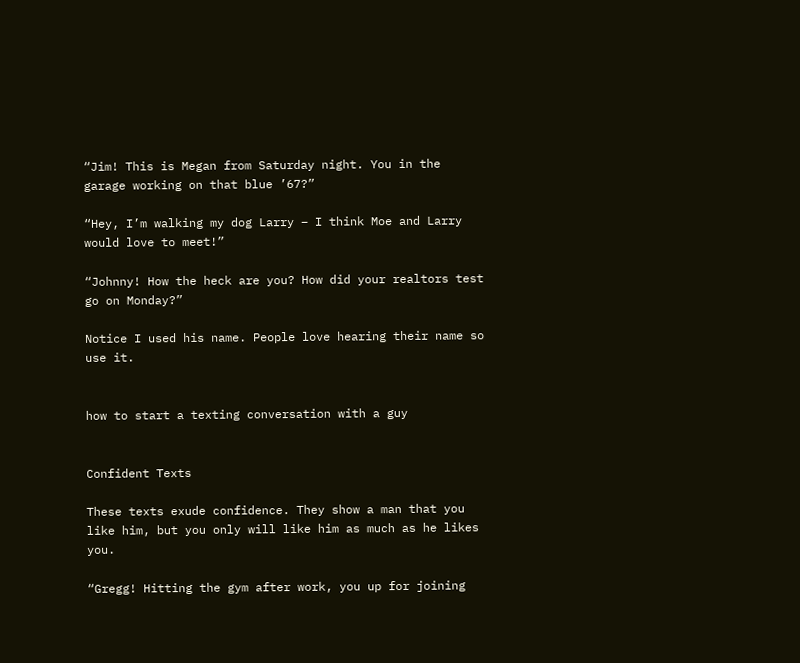“Jim! This is Megan from Saturday night. You in the garage working on that blue ’67?”

“Hey, I’m walking my dog Larry – I think Moe and Larry would love to meet!”

“Johnny! How the heck are you? How did your realtors test go on Monday?”

Notice I used his name. People love hearing their name so use it.


how to start a texting conversation with a guy


Confident Texts

These texts exude confidence. They show a man that you like him, but you only will like him as much as he likes you.

“Gregg! Hitting the gym after work, you up for joining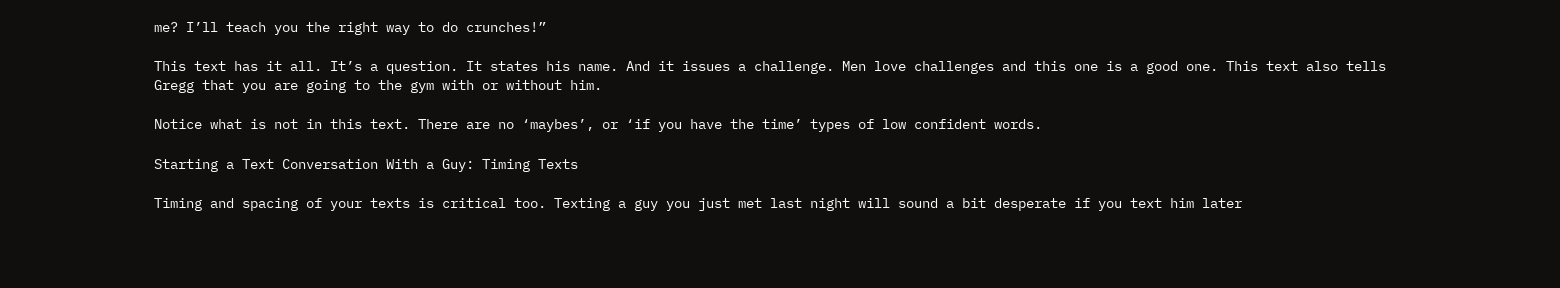me? I’ll teach you the right way to do crunches!”

This text has it all. It’s a question. It states his name. And it issues a challenge. Men love challenges and this one is a good one. This text also tells Gregg that you are going to the gym with or without him.

Notice what is not in this text. There are no ‘maybes’, or ‘if you have the time’ types of low confident words.

Starting a Text Conversation With a Guy: Timing Texts

Timing and spacing of your texts is critical too. Texting a guy you just met last night will sound a bit desperate if you text him later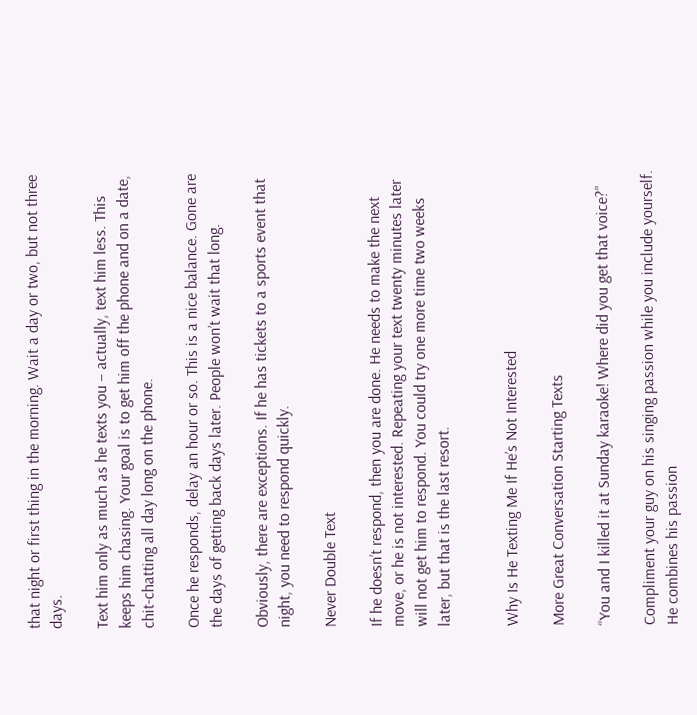that night or first thing in the morning. Wait a day or two, but not three days.

Text him only as much as he texts you – actually, text him less. This keeps him chasing. Your goal is to get him off the phone and on a date, chit-chatting all day long on the phone.

Once he responds, delay an hour or so. This is a nice balance. Gone are the days of getting back days later. People won’t wait that long.

Obviously, there are exceptions. If he has tickets to a sports event that night, you need to respond quickly.

Never Double Text

If he doesn’t respond, then you are done. He needs to make the next move, or he is not interested. Repeating your text twenty minutes later will not get him to respond. You could try one more time two weeks later, but that is the last resort.


Why Is He Texting Me If He’s Not Interested

More Great Conversation Starting Texts

“You and I killed it at Sunday karaoke! Where did you get that voice?”

Compliment your guy on his singing passion while you include yourself. He combines his passion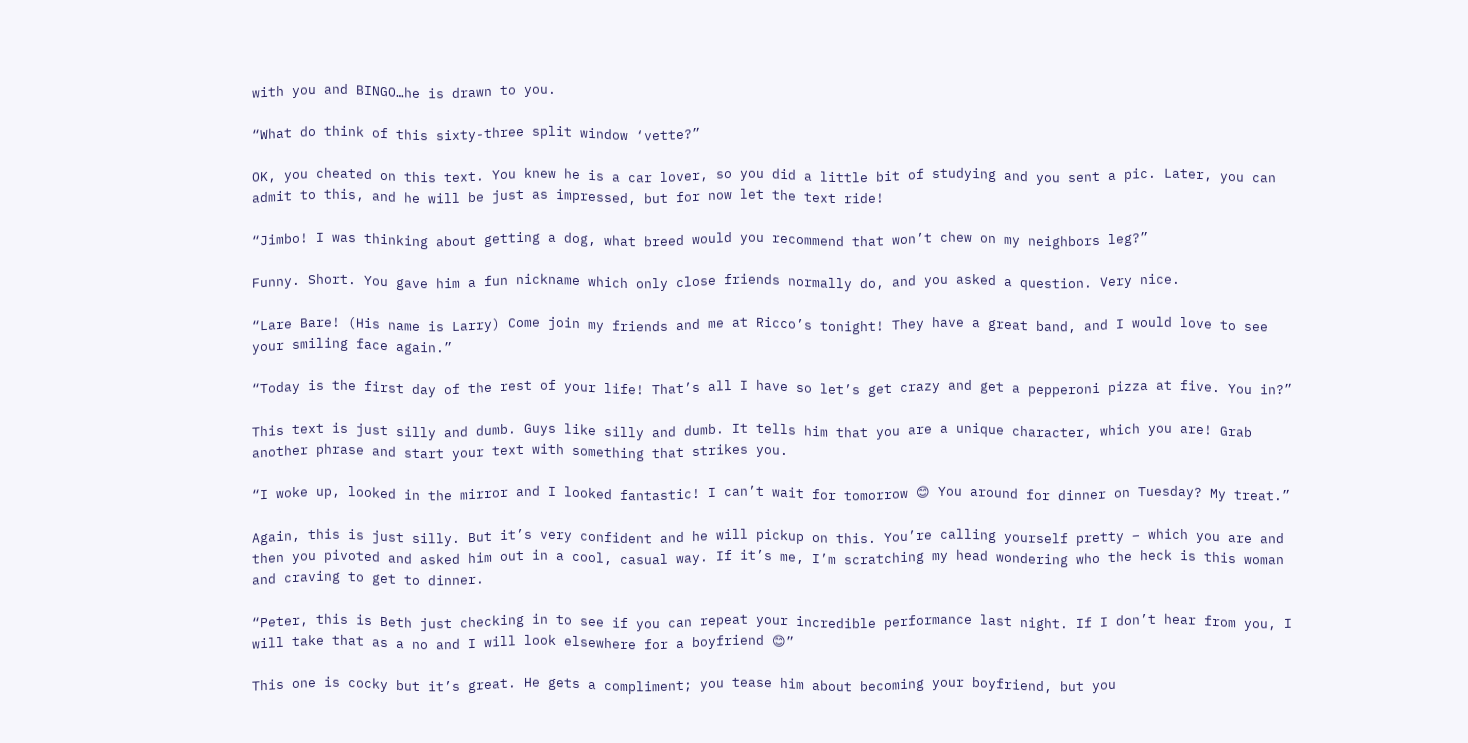with you and BINGO…he is drawn to you.

“What do think of this sixty-three split window ‘vette?”

OK, you cheated on this text. You knew he is a car lover, so you did a little bit of studying and you sent a pic. Later, you can admit to this, and he will be just as impressed, but for now let the text ride!

“Jimbo! I was thinking about getting a dog, what breed would you recommend that won’t chew on my neighbors leg?”

Funny. Short. You gave him a fun nickname which only close friends normally do, and you asked a question. Very nice.

“Lare Bare! (His name is Larry) Come join my friends and me at Ricco’s tonight! They have a great band, and I would love to see your smiling face again.”

“Today is the first day of the rest of your life! That’s all I have so let’s get crazy and get a pepperoni pizza at five. You in?”

This text is just silly and dumb. Guys like silly and dumb. It tells him that you are a unique character, which you are! Grab another phrase and start your text with something that strikes you.

“I woke up, looked in the mirror and I looked fantastic! I can’t wait for tomorrow 😊 You around for dinner on Tuesday? My treat.”

Again, this is just silly. But it’s very confident and he will pickup on this. You’re calling yourself pretty – which you are and then you pivoted and asked him out in a cool, casual way. If it’s me, I’m scratching my head wondering who the heck is this woman and craving to get to dinner.

“Peter, this is Beth just checking in to see if you can repeat your incredible performance last night. If I don’t hear from you, I will take that as a no and I will look elsewhere for a boyfriend 😊”

This one is cocky but it’s great. He gets a compliment; you tease him about becoming your boyfriend, but you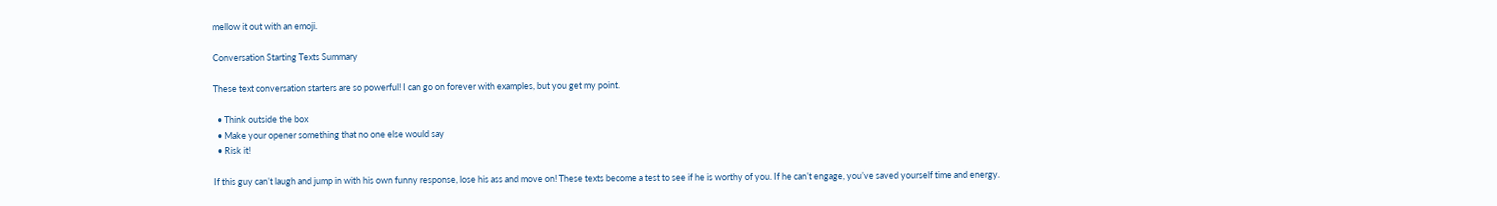mellow it out with an emoji.

Conversation Starting Texts Summary

These text conversation starters are so powerful! I can go on forever with examples, but you get my point.

  • Think outside the box
  • Make your opener something that no one else would say
  • Risk it!

If this guy can’t laugh and jump in with his own funny response, lose his ass and move on! These texts become a test to see if he is worthy of you. If he can’t engage, you’ve saved yourself time and energy.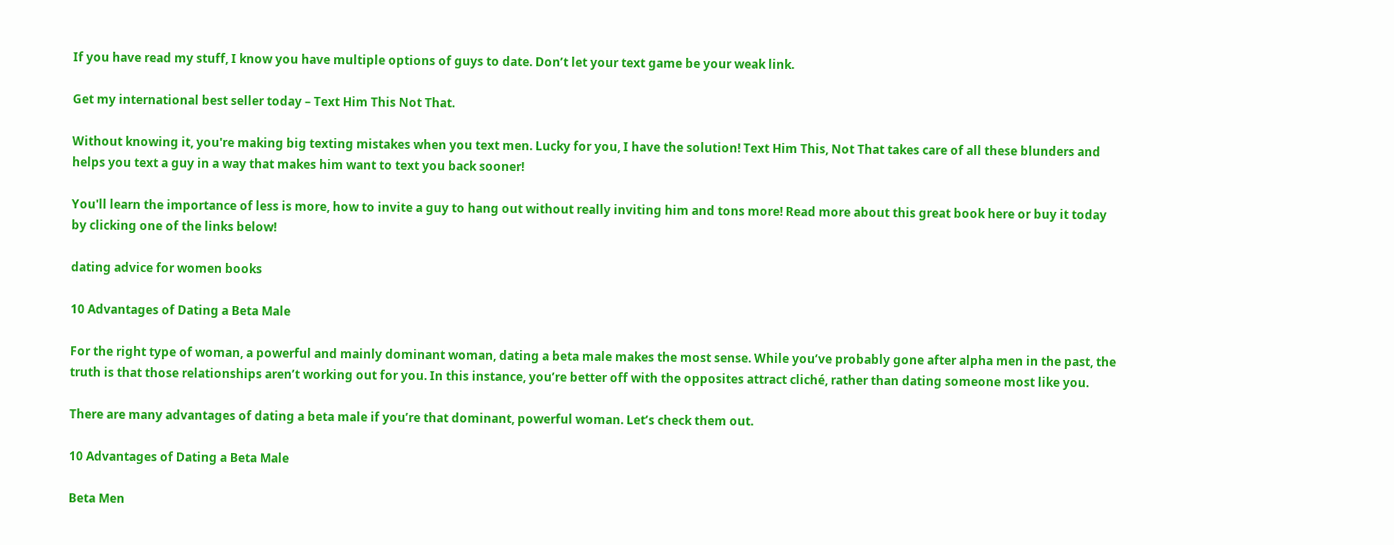If you have read my stuff, I know you have multiple options of guys to date. Don’t let your text game be your weak link.

Get my international best seller today – Text Him This Not That.

Without knowing it, you're making big texting mistakes when you text men. Lucky for you, I have the solution! Text Him This, Not That takes care of all these blunders and helps you text a guy in a way that makes him want to text you back sooner!

You'll learn the importance of less is more, how to invite a guy to hang out without really inviting him and tons more! Read more about this great book here or buy it today by clicking one of the links below!

dating advice for women books

10 Advantages of Dating a Beta Male

For the right type of woman, a powerful and mainly dominant woman, dating a beta male makes the most sense. While you’ve probably gone after alpha men in the past, the truth is that those relationships aren’t working out for you. In this instance, you’re better off with the opposites attract cliché, rather than dating someone most like you.

There are many advantages of dating a beta male if you’re that dominant, powerful woman. Let’s check them out.

10 Advantages of Dating a Beta Male

Beta Men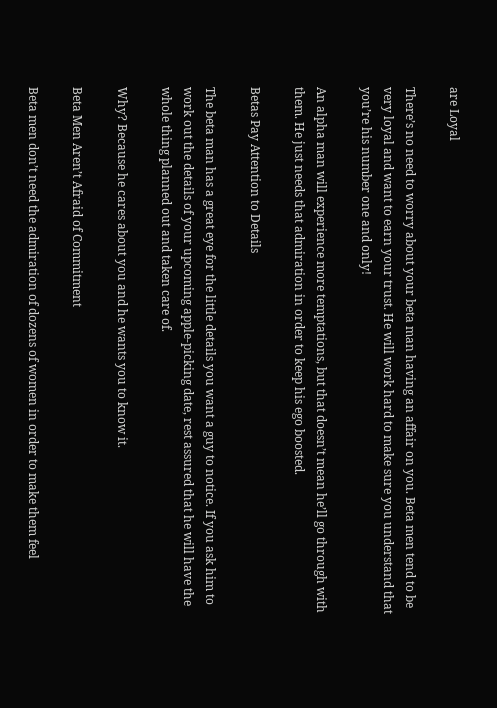are Loyal

There’s no need to worry about your beta man having an affair on you. Beta men tend to be very loyal and want to earn your trust. He will work hard to make sure you understand that you’re his number one and only!

An alpha man will experience more temptations, but that doesn’t mean he’ll go through with them. He just needs that admiration in order to keep his ego boosted.

Betas Pay Attention to Details

The beta man has a great eye for the little details you want a guy to notice. If you ask him to work out the details of your upcoming apple-picking date, rest assured that he will have the whole thing planned out and taken care of.

Why? Because he cares about you and he wants you to know it.

Beta Men Aren’t Afraid of Commitment

Beta men don’t need the admiration of dozens of women in order to make them feel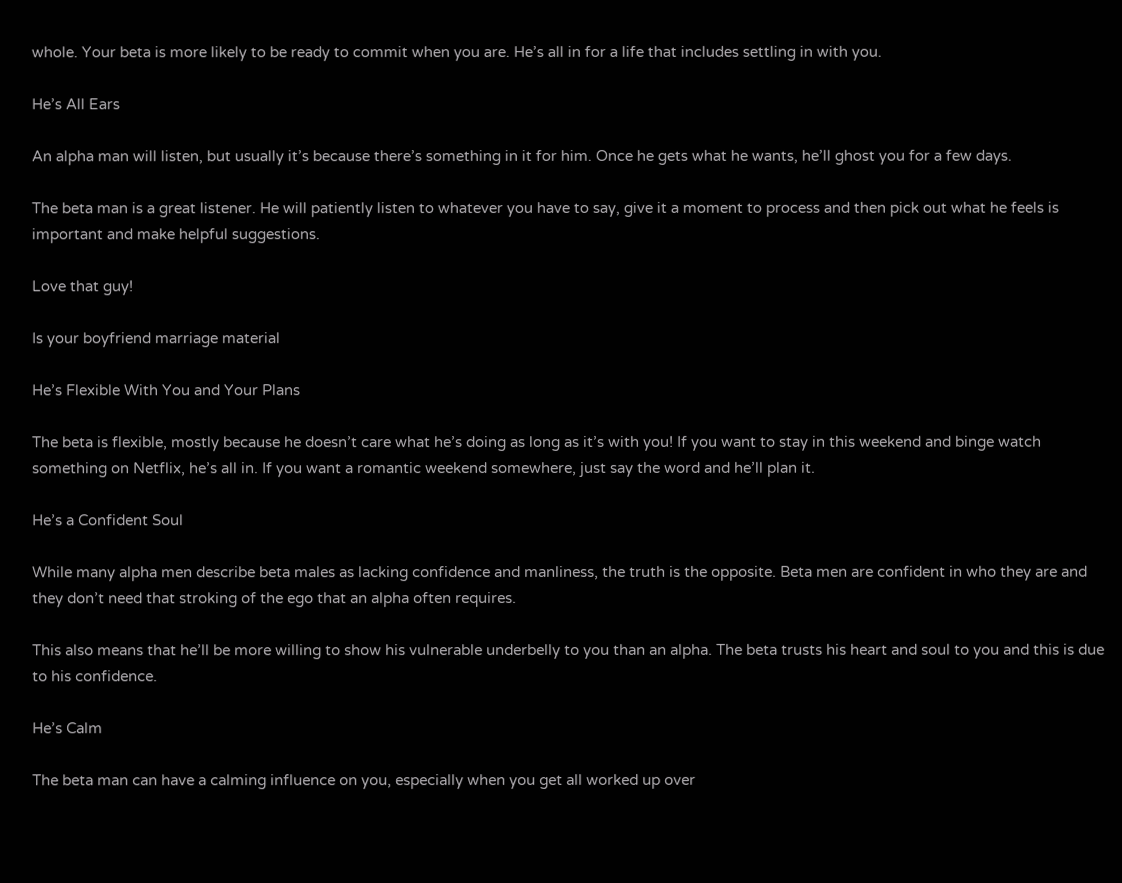whole. Your beta is more likely to be ready to commit when you are. He’s all in for a life that includes settling in with you.

He’s All Ears

An alpha man will listen, but usually it’s because there’s something in it for him. Once he gets what he wants, he’ll ghost you for a few days.

The beta man is a great listener. He will patiently listen to whatever you have to say, give it a moment to process and then pick out what he feels is important and make helpful suggestions.

Love that guy!

Is your boyfriend marriage material

He’s Flexible With You and Your Plans

The beta is flexible, mostly because he doesn’t care what he’s doing as long as it’s with you! If you want to stay in this weekend and binge watch something on Netflix, he’s all in. If you want a romantic weekend somewhere, just say the word and he’ll plan it.

He’s a Confident Soul

While many alpha men describe beta males as lacking confidence and manliness, the truth is the opposite. Beta men are confident in who they are and they don’t need that stroking of the ego that an alpha often requires.

This also means that he’ll be more willing to show his vulnerable underbelly to you than an alpha. The beta trusts his heart and soul to you and this is due to his confidence.

He’s Calm

The beta man can have a calming influence on you, especially when you get all worked up over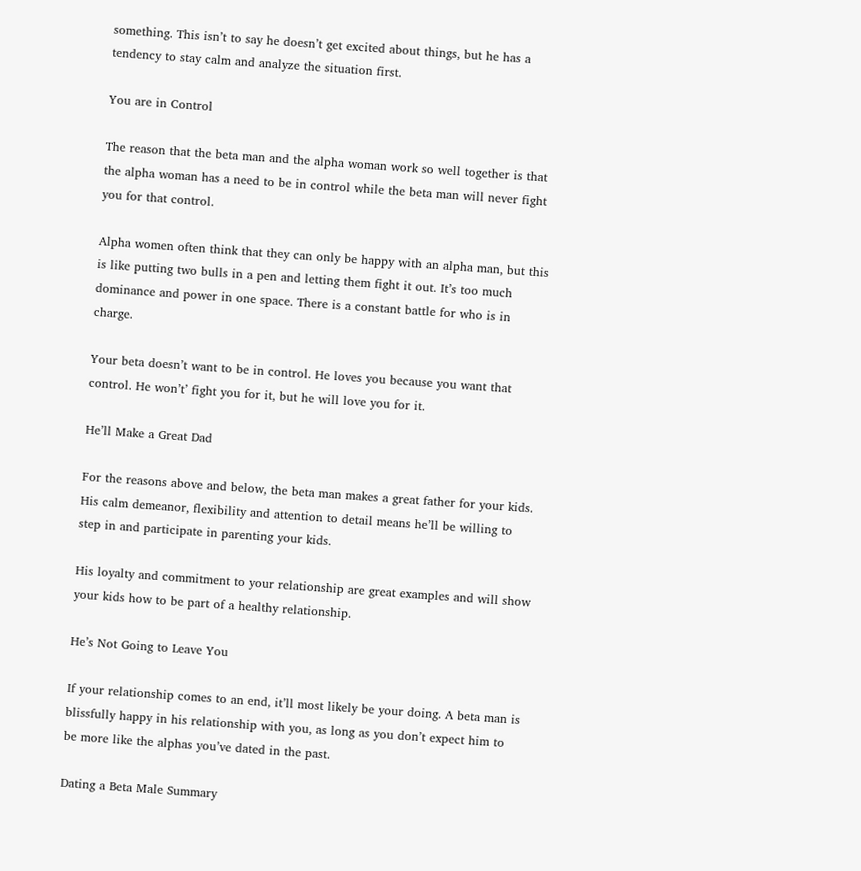something. This isn’t to say he doesn’t get excited about things, but he has a tendency to stay calm and analyze the situation first.

You are in Control

The reason that the beta man and the alpha woman work so well together is that the alpha woman has a need to be in control while the beta man will never fight you for that control.

Alpha women often think that they can only be happy with an alpha man, but this is like putting two bulls in a pen and letting them fight it out. It’s too much dominance and power in one space. There is a constant battle for who is in charge.

Your beta doesn’t want to be in control. He loves you because you want that control. He won’t’ fight you for it, but he will love you for it.

He’ll Make a Great Dad

For the reasons above and below, the beta man makes a great father for your kids. His calm demeanor, flexibility and attention to detail means he’ll be willing to step in and participate in parenting your kids.

His loyalty and commitment to your relationship are great examples and will show your kids how to be part of a healthy relationship.

He’s Not Going to Leave You

If your relationship comes to an end, it’ll most likely be your doing. A beta man is blissfully happy in his relationship with you, as long as you don’t expect him to be more like the alphas you’ve dated in the past.

Dating a Beta Male Summary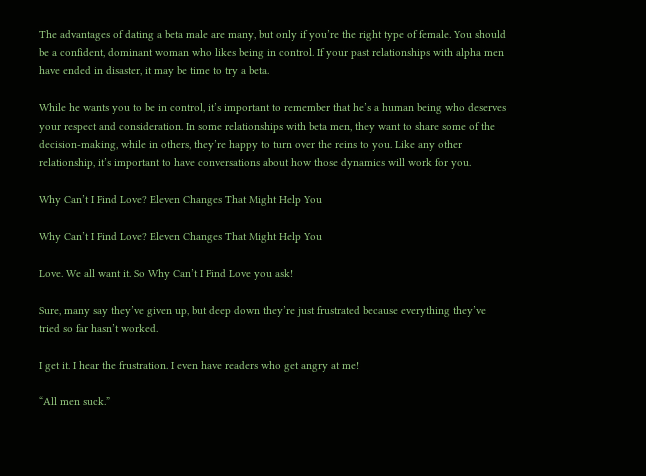The advantages of dating a beta male are many, but only if you’re the right type of female. You should be a confident, dominant woman who likes being in control. If your past relationships with alpha men have ended in disaster, it may be time to try a beta.

While he wants you to be in control, it’s important to remember that he’s a human being who deserves your respect and consideration. In some relationships with beta men, they want to share some of the decision-making, while in others, they’re happy to turn over the reins to you. Like any other relationship, it’s important to have conversations about how those dynamics will work for you.

Why Can’t I Find Love? Eleven Changes That Might Help You

Why Can’t I Find Love? Eleven Changes That Might Help You

Love. We all want it. So Why Can’t I Find Love you ask!

Sure, many say they’ve given up, but deep down they’re just frustrated because everything they’ve tried so far hasn’t worked.

I get it. I hear the frustration. I even have readers who get angry at me!

“All men suck.”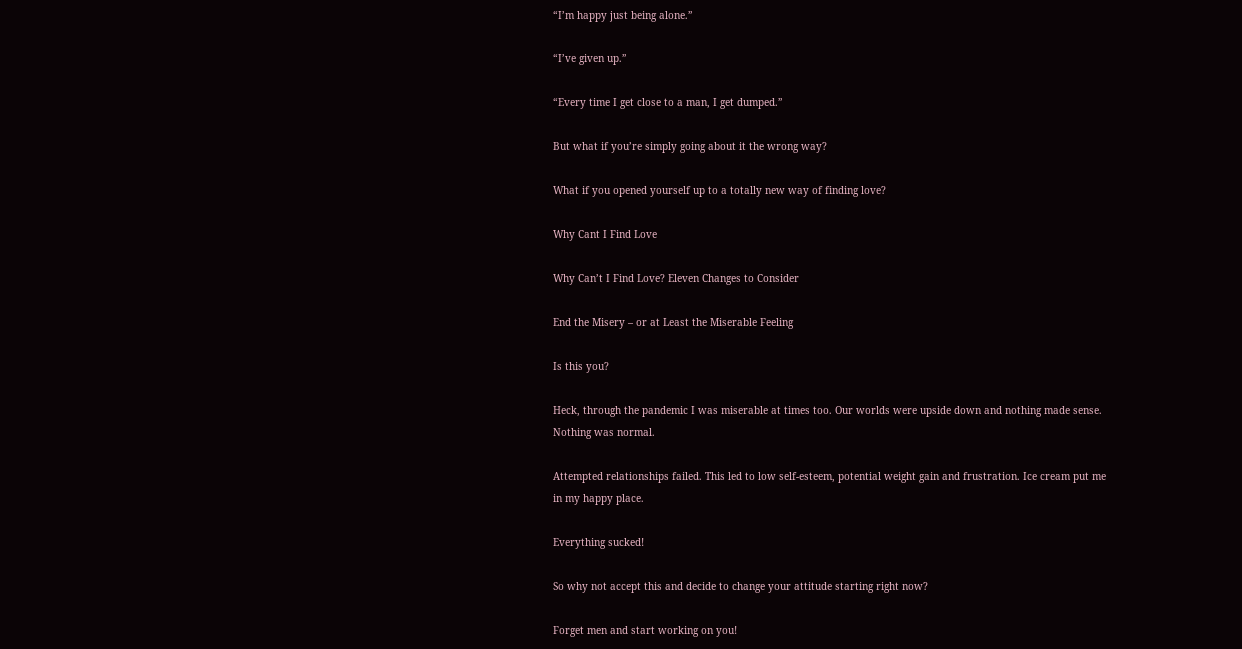“I’m happy just being alone.”

“I’ve given up.”

“Every time I get close to a man, I get dumped.”

But what if you’re simply going about it the wrong way?

What if you opened yourself up to a totally new way of finding love?

Why Cant I Find Love

Why Can’t I Find Love? Eleven Changes to Consider

End the Misery – or at Least the Miserable Feeling

Is this you?

Heck, through the pandemic I was miserable at times too. Our worlds were upside down and nothing made sense. Nothing was normal.

Attempted relationships failed. This led to low self-esteem, potential weight gain and frustration. Ice cream put me in my happy place.

Everything sucked!

So why not accept this and decide to change your attitude starting right now?

Forget men and start working on you!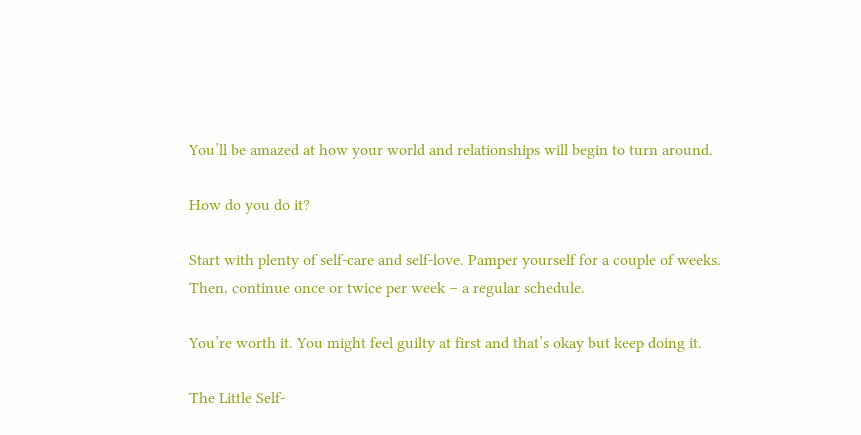You’ll be amazed at how your world and relationships will begin to turn around.

How do you do it?

Start with plenty of self-care and self-love. Pamper yourself for a couple of weeks. Then, continue once or twice per week – a regular schedule.

You’re worth it. You might feel guilty at first and that’s okay but keep doing it.

The Little Self-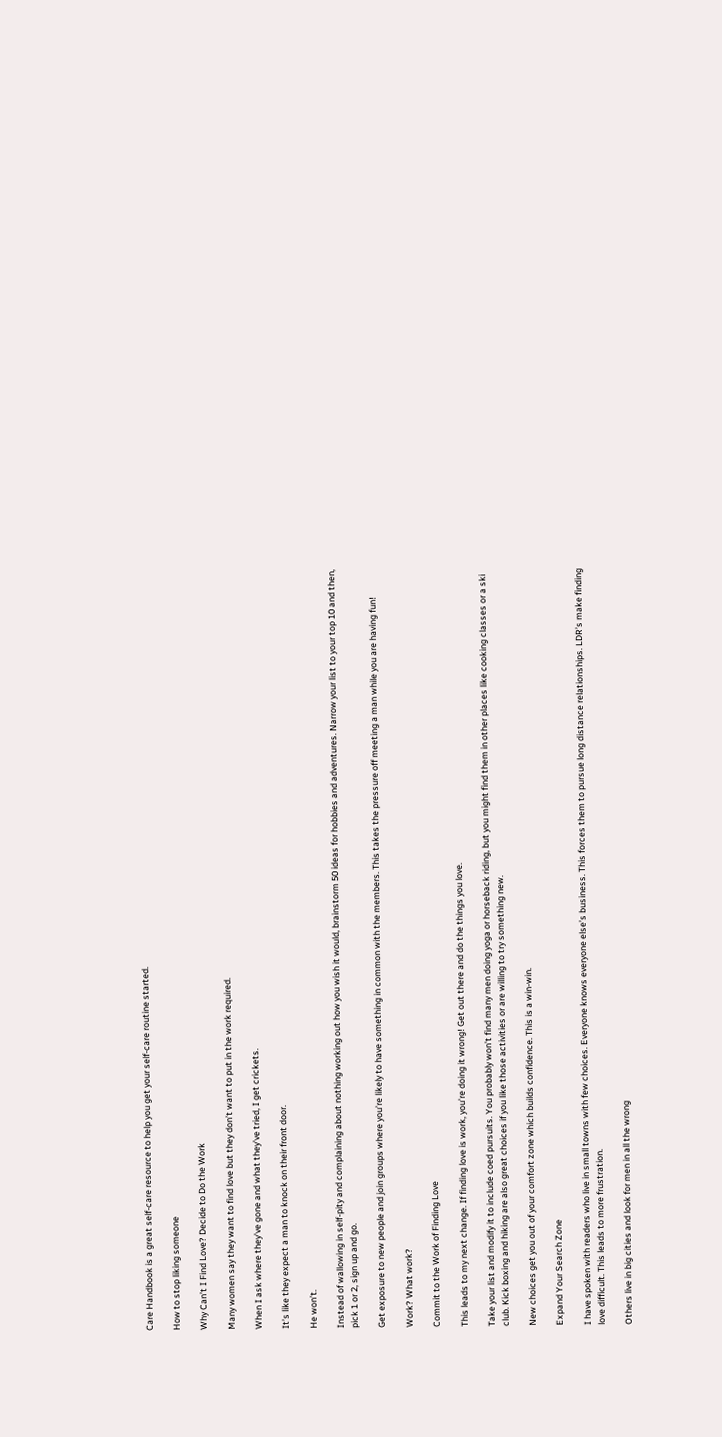Care Handbook is a great self-care resource to help you get your self-care routine started.

How to stop liking someone

Why Can’t I Find Love? Decide to Do the Work

Many women say they want to find love but they don’t want to put in the work required.

When I ask where they’ve gone and what they’ve tried, I get crickets.

It’s like they expect a man to knock on their front door.

He won’t.

Instead of wallowing in self-pity and complaining about nothing working out how you wish it would, brainstorm 50 ideas for hobbies and adventures. Narrow your list to your top 10 and then, pick 1 or 2, sign up and go.

Get exposure to new people and join groups where you’re likely to have something in common with the members. This takes the pressure off meeting a man while you are having fun!

Work? What work?

Commit to the Work of Finding Love

This leads to my next change. If finding love is work, you’re doing it wrong! Get out there and do the things you love.

Take your list and modify it to include coed pursuits. You probably won’t find many men doing yoga or horseback riding, but you might find them in other places like cooking classes or a ski club. Kick boxing and hiking are also great choices if you like those activities or are willing to try something new.

New choices get you out of your comfort zone which builds confidence. This is a win-win.

Expand Your Search Zone

I have spoken with readers who live in small towns with few choices. Everyone knows everyone else’s business. This forces them to pursue long distance relationships. LDR’s make finding love difficult. This leads to more frustration.

Others live in big cities and look for men in all the wrong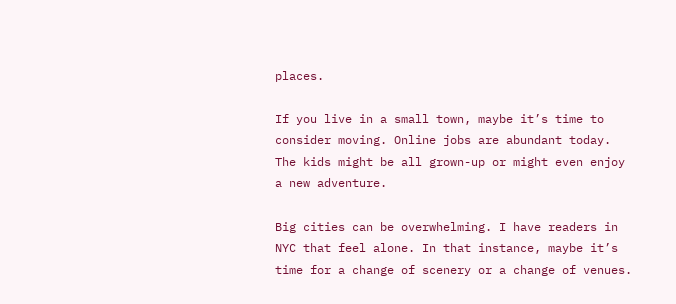places.

If you live in a small town, maybe it’s time to consider moving. Online jobs are abundant today. The kids might be all grown-up or might even enjoy a new adventure.

Big cities can be overwhelming. I have readers in NYC that feel alone. In that instance, maybe it’s time for a change of scenery or a change of venues.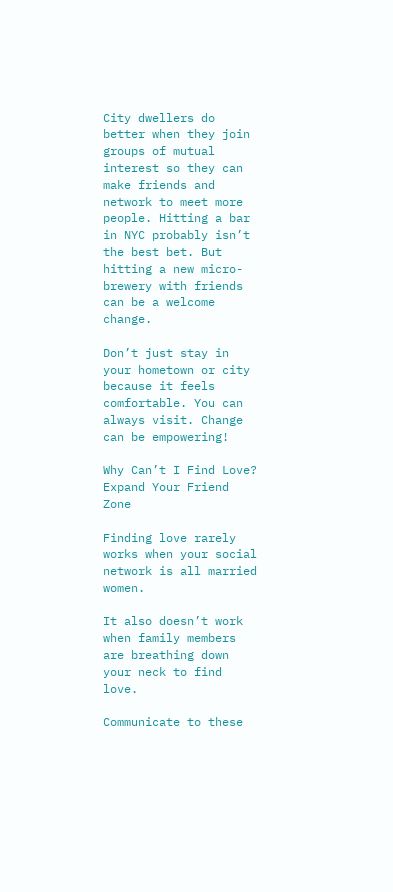City dwellers do better when they join groups of mutual interest so they can make friends and network to meet more people. Hitting a bar in NYC probably isn’t the best bet. But hitting a new micro-brewery with friends can be a welcome change.

Don’t just stay in your hometown or city because it feels comfortable. You can always visit. Change can be empowering!

Why Can’t I Find Love? Expand Your Friend Zone

Finding love rarely works when your social network is all married women.

It also doesn’t work when family members are breathing down your neck to find love.

Communicate to these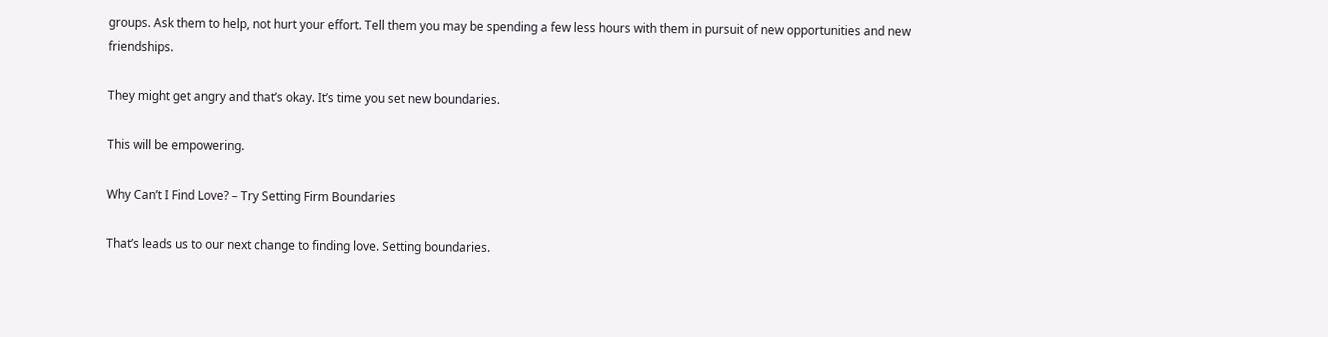groups. Ask them to help, not hurt your effort. Tell them you may be spending a few less hours with them in pursuit of new opportunities and new friendships.

They might get angry and that’s okay. It’s time you set new boundaries.

This will be empowering.

Why Can’t I Find Love? – Try Setting Firm Boundaries

That’s leads us to our next change to finding love. Setting boundaries.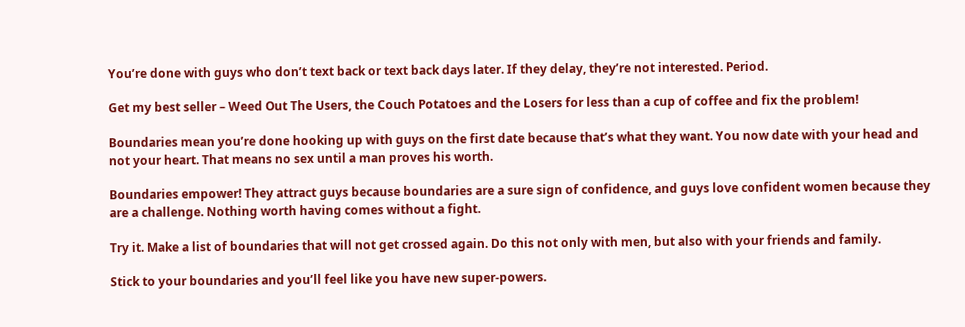You’re done with guys who don’t text back or text back days later. If they delay, they’re not interested. Period.

Get my best seller – Weed Out The Users, the Couch Potatoes and the Losers for less than a cup of coffee and fix the problem!

Boundaries mean you’re done hooking up with guys on the first date because that’s what they want. You now date with your head and not your heart. That means no sex until a man proves his worth.

Boundaries empower! They attract guys because boundaries are a sure sign of confidence, and guys love confident women because they are a challenge. Nothing worth having comes without a fight.

Try it. Make a list of boundaries that will not get crossed again. Do this not only with men, but also with your friends and family.

Stick to your boundaries and you’ll feel like you have new super-powers.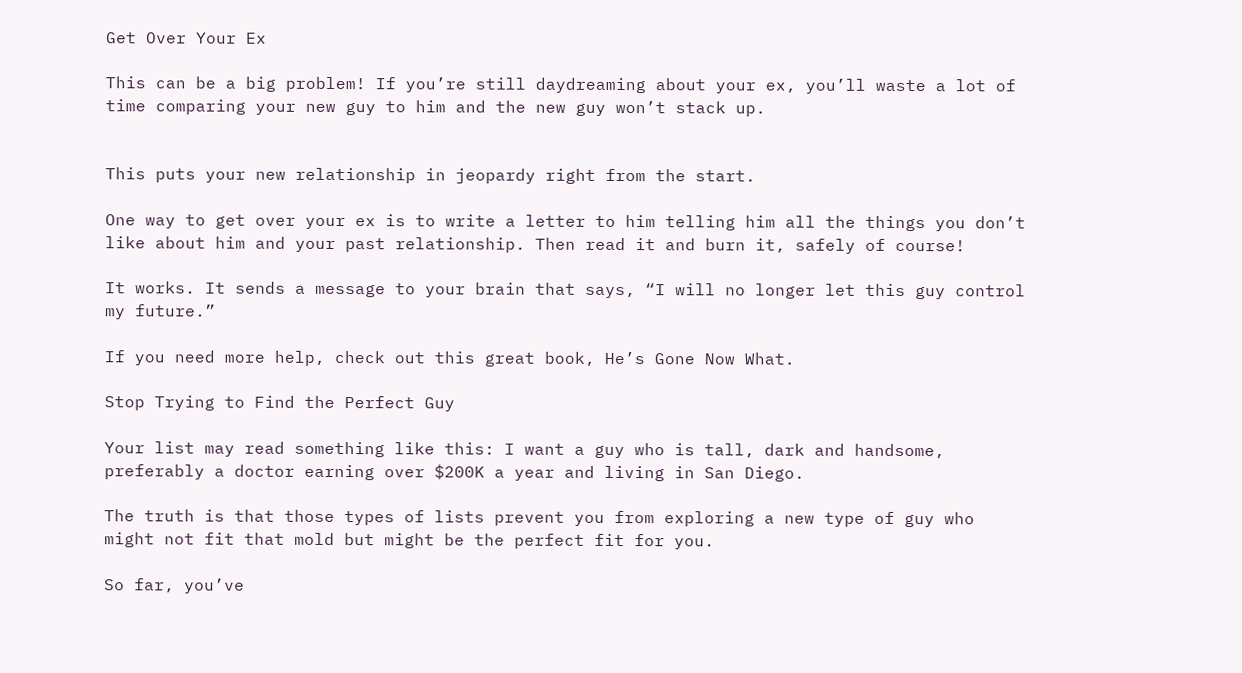Get Over Your Ex

This can be a big problem! If you’re still daydreaming about your ex, you’ll waste a lot of time comparing your new guy to him and the new guy won’t stack up.


This puts your new relationship in jeopardy right from the start.

One way to get over your ex is to write a letter to him telling him all the things you don’t like about him and your past relationship. Then read it and burn it, safely of course!

It works. It sends a message to your brain that says, “I will no longer let this guy control my future.”

If you need more help, check out this great book, He’s Gone Now What.

Stop Trying to Find the Perfect Guy

Your list may read something like this: I want a guy who is tall, dark and handsome, preferably a doctor earning over $200K a year and living in San Diego.

The truth is that those types of lists prevent you from exploring a new type of guy who might not fit that mold but might be the perfect fit for you.

So far, you’ve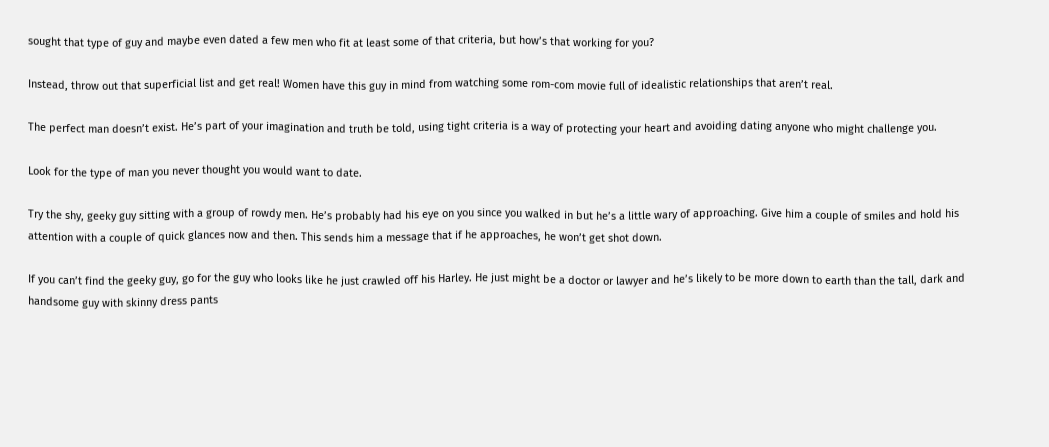sought that type of guy and maybe even dated a few men who fit at least some of that criteria, but how’s that working for you?

Instead, throw out that superficial list and get real! Women have this guy in mind from watching some rom-com movie full of idealistic relationships that aren’t real.

The perfect man doesn’t exist. He’s part of your imagination and truth be told, using tight criteria is a way of protecting your heart and avoiding dating anyone who might challenge you.

Look for the type of man you never thought you would want to date.

Try the shy, geeky guy sitting with a group of rowdy men. He’s probably had his eye on you since you walked in but he’s a little wary of approaching. Give him a couple of smiles and hold his attention with a couple of quick glances now and then. This sends him a message that if he approaches, he won’t get shot down.

If you can’t find the geeky guy, go for the guy who looks like he just crawled off his Harley. He just might be a doctor or lawyer and he’s likely to be more down to earth than the tall, dark and handsome guy with skinny dress pants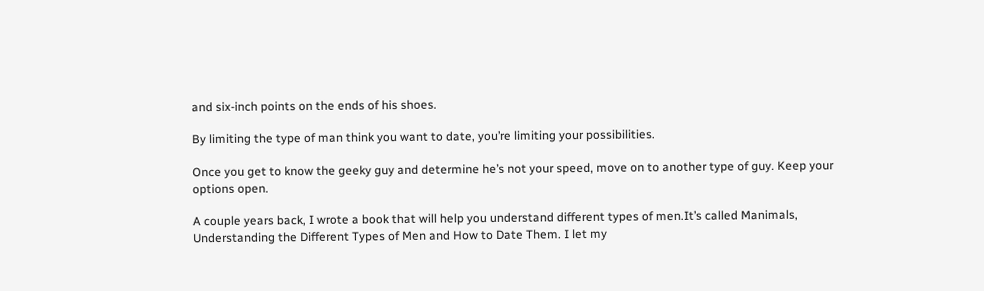and six-inch points on the ends of his shoes.

By limiting the type of man think you want to date, you’re limiting your possibilities.

Once you get to know the geeky guy and determine he’s not your speed, move on to another type of guy. Keep your options open.

A couple years back, I wrote a book that will help you understand different types of men.It’s called Manimals, Understanding the Different Types of Men and How to Date Them. I let my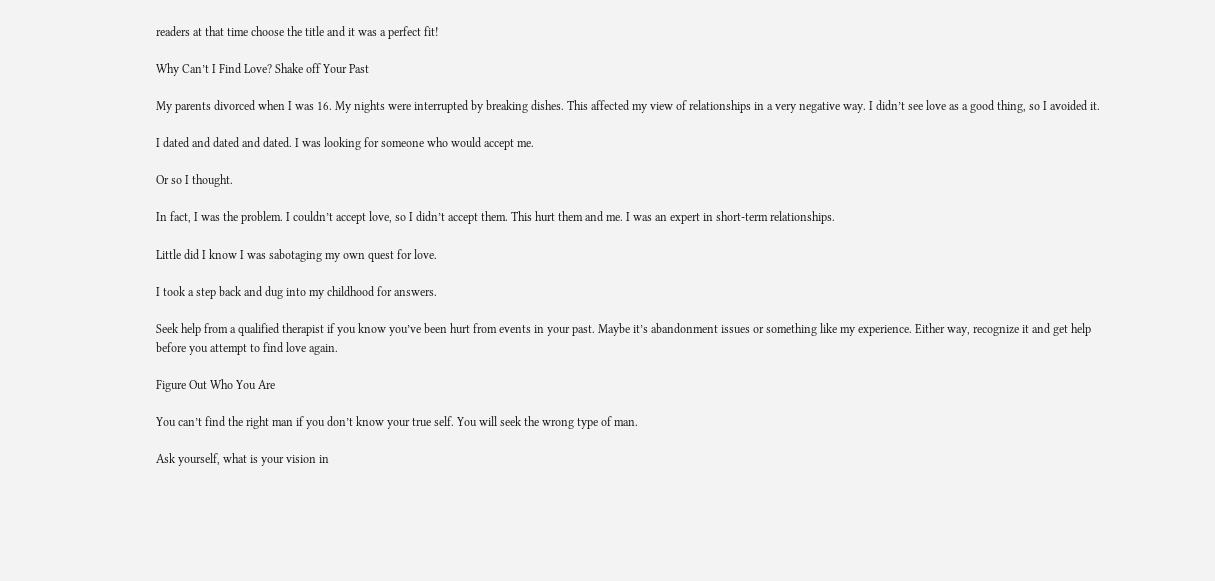readers at that time choose the title and it was a perfect fit!

Why Can’t I Find Love? Shake off Your Past

My parents divorced when I was 16. My nights were interrupted by breaking dishes. This affected my view of relationships in a very negative way. I didn’t see love as a good thing, so I avoided it.

I dated and dated and dated. I was looking for someone who would accept me.

Or so I thought.

In fact, I was the problem. I couldn’t accept love, so I didn’t accept them. This hurt them and me. I was an expert in short-term relationships.

Little did I know I was sabotaging my own quest for love.

I took a step back and dug into my childhood for answers.

Seek help from a qualified therapist if you know you’ve been hurt from events in your past. Maybe it’s abandonment issues or something like my experience. Either way, recognize it and get help before you attempt to find love again.

Figure Out Who You Are

You can’t find the right man if you don’t know your true self. You will seek the wrong type of man.

Ask yourself, what is your vision in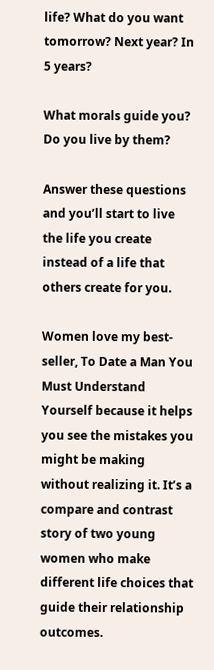life? What do you want tomorrow? Next year? In 5 years?

What morals guide you? Do you live by them?

Answer these questions and you’ll start to live the life you create instead of a life that others create for you.

Women love my best-seller, To Date a Man You Must Understand Yourself because it helps you see the mistakes you might be making without realizing it. It’s a compare and contrast story of two young women who make different life choices that guide their relationship outcomes.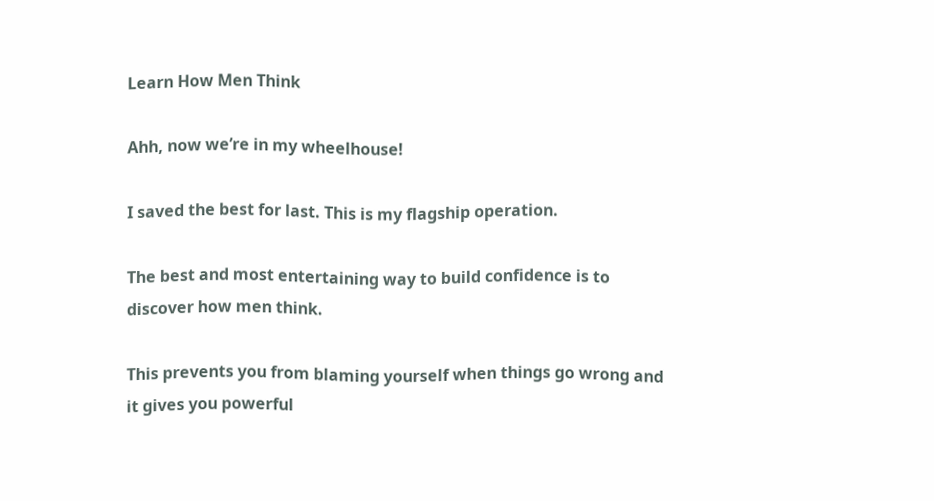Learn How Men Think

Ahh, now we’re in my wheelhouse!

I saved the best for last. This is my flagship operation.

The best and most entertaining way to build confidence is to discover how men think.

This prevents you from blaming yourself when things go wrong and it gives you powerful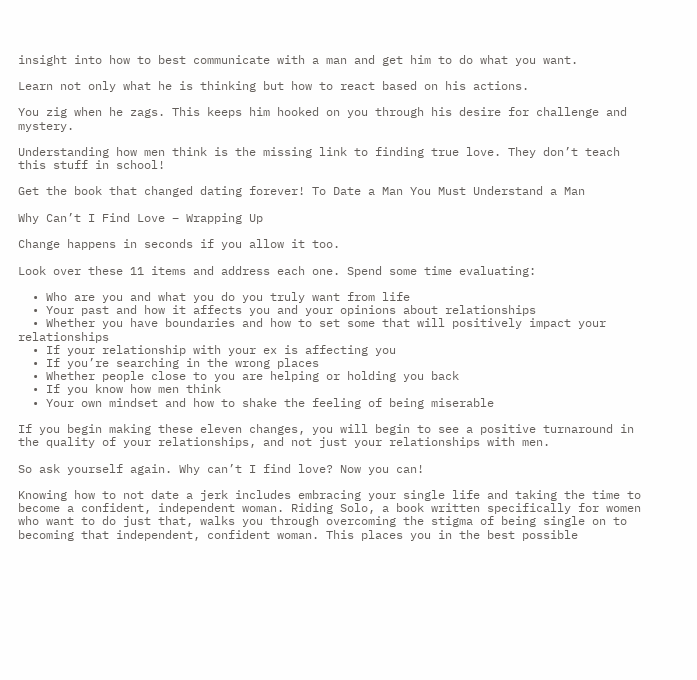insight into how to best communicate with a man and get him to do what you want.

Learn not only what he is thinking but how to react based on his actions.

You zig when he zags. This keeps him hooked on you through his desire for challenge and mystery.

Understanding how men think is the missing link to finding true love. They don’t teach this stuff in school!

Get the book that changed dating forever! To Date a Man You Must Understand a Man

Why Can’t I Find Love – Wrapping Up

Change happens in seconds if you allow it too.

Look over these 11 items and address each one. Spend some time evaluating:

  • Who are you and what you do you truly want from life
  • Your past and how it affects you and your opinions about relationships
  • Whether you have boundaries and how to set some that will positively impact your relationships
  • If your relationship with your ex is affecting you
  • If you’re searching in the wrong places
  • Whether people close to you are helping or holding you back
  • If you know how men think
  • Your own mindset and how to shake the feeling of being miserable

If you begin making these eleven changes, you will begin to see a positive turnaround in the quality of your relationships, and not just your relationships with men.

So ask yourself again. Why can’t I find love? Now you can!

Knowing how to not date a jerk includes embracing your single life and taking the time to become a confident, independent woman. Riding Solo, a book written specifically for women who want to do just that, walks you through overcoming the stigma of being single on to becoming that independent, confident woman. This places you in the best possible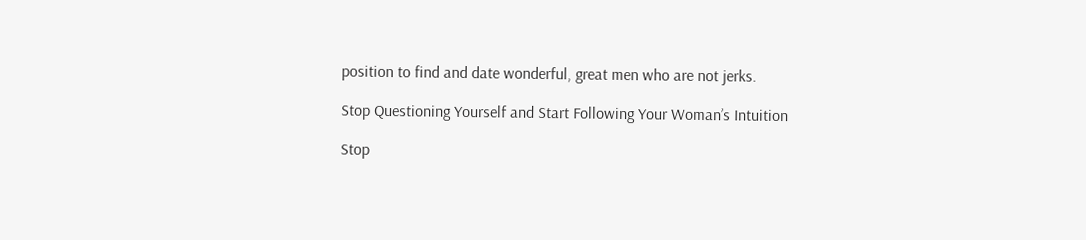position to find and date wonderful, great men who are not jerks.

Stop Questioning Yourself and Start Following Your Woman’s Intuition

Stop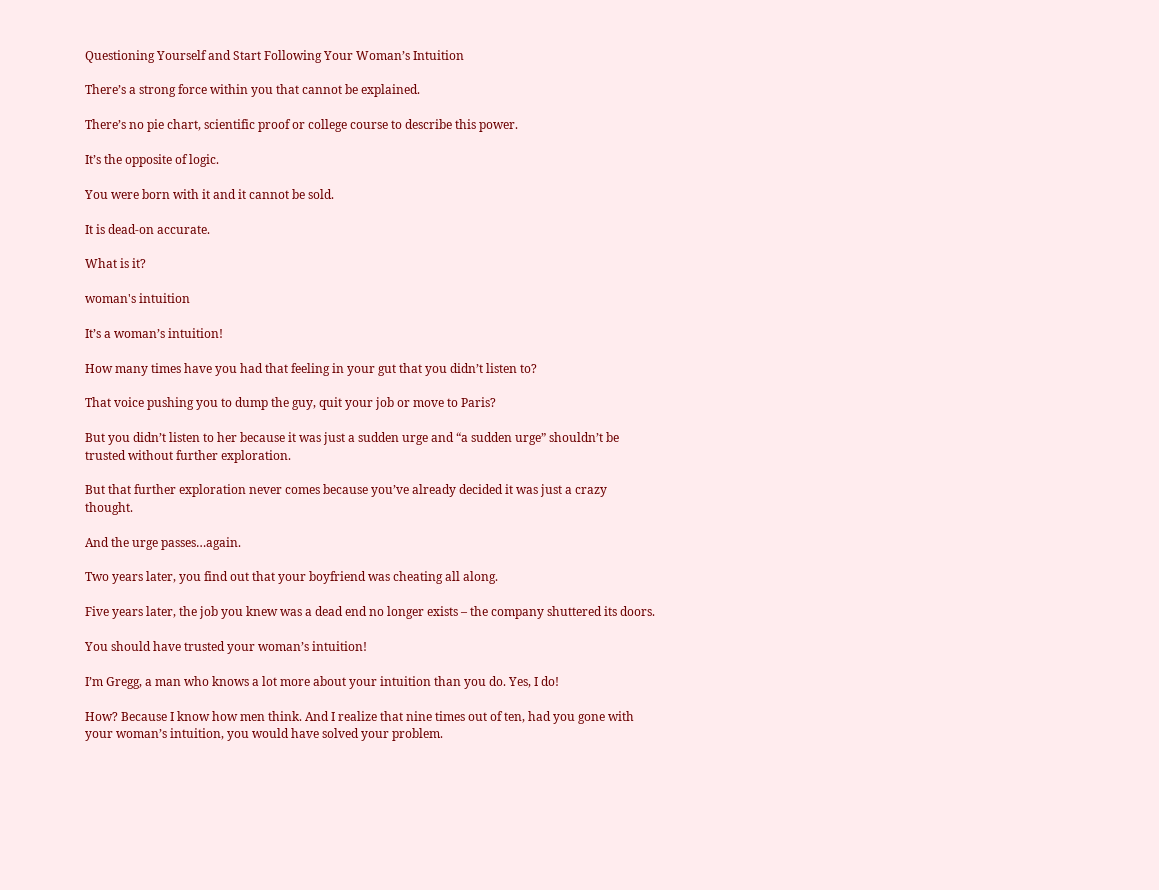Questioning Yourself and Start Following Your Woman’s Intuition

There’s a strong force within you that cannot be explained.

There’s no pie chart, scientific proof or college course to describe this power.

It’s the opposite of logic.

You were born with it and it cannot be sold.

It is dead-on accurate.

What is it?

woman's intuition

It’s a woman’s intuition!

How many times have you had that feeling in your gut that you didn’t listen to?

That voice pushing you to dump the guy, quit your job or move to Paris?

But you didn’t listen to her because it was just a sudden urge and “a sudden urge” shouldn’t be trusted without further exploration.

But that further exploration never comes because you’ve already decided it was just a crazy thought.

And the urge passes…again.

Two years later, you find out that your boyfriend was cheating all along.

Five years later, the job you knew was a dead end no longer exists – the company shuttered its doors.

You should have trusted your woman’s intuition!

I’m Gregg, a man who knows a lot more about your intuition than you do. Yes, I do!

How? Because I know how men think. And I realize that nine times out of ten, had you gone with your woman’s intuition, you would have solved your problem.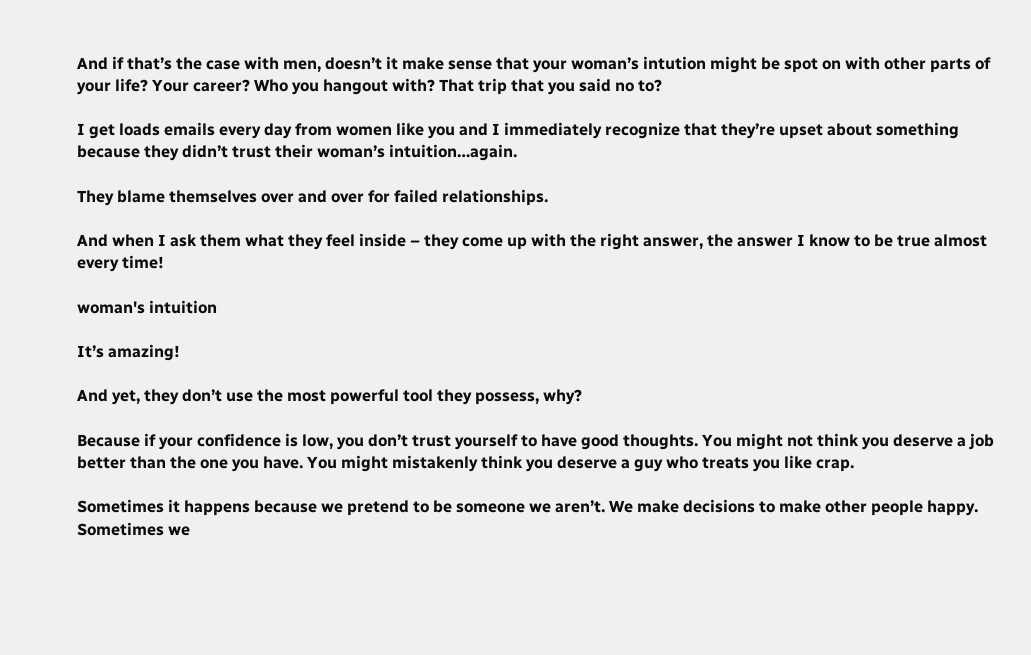And if that’s the case with men, doesn’t it make sense that your woman’s intution might be spot on with other parts of your life? Your career? Who you hangout with? That trip that you said no to?

I get loads emails every day from women like you and I immediately recognize that they’re upset about something because they didn’t trust their woman’s intuition…again.

They blame themselves over and over for failed relationships.

And when I ask them what they feel inside – they come up with the right answer, the answer I know to be true almost every time!

woman's intuition

It’s amazing!

And yet, they don’t use the most powerful tool they possess, why?

Because if your confidence is low, you don’t trust yourself to have good thoughts. You might not think you deserve a job better than the one you have. You might mistakenly think you deserve a guy who treats you like crap.

Sometimes it happens because we pretend to be someone we aren’t. We make decisions to make other people happy. Sometimes we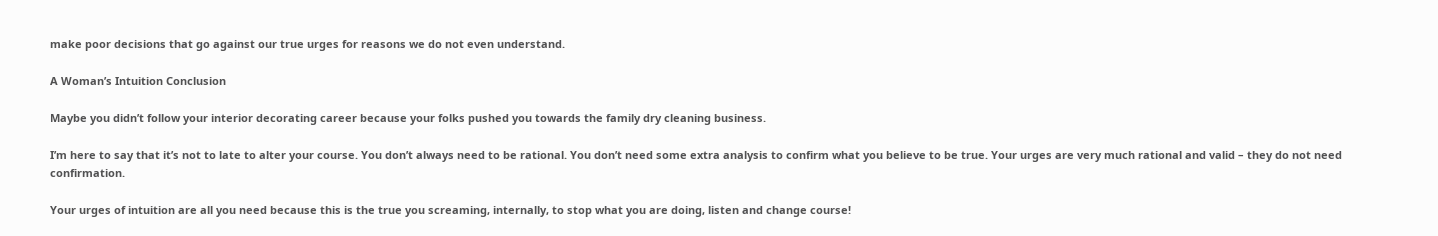make poor decisions that go against our true urges for reasons we do not even understand.

A Woman’s Intuition Conclusion

Maybe you didn’t follow your interior decorating career because your folks pushed you towards the family dry cleaning business.

I’m here to say that it’s not to late to alter your course. You don’t always need to be rational. You don’t need some extra analysis to confirm what you believe to be true. Your urges are very much rational and valid – they do not need confirmation.

Your urges of intuition are all you need because this is the true you screaming, internally, to stop what you are doing, listen and change course!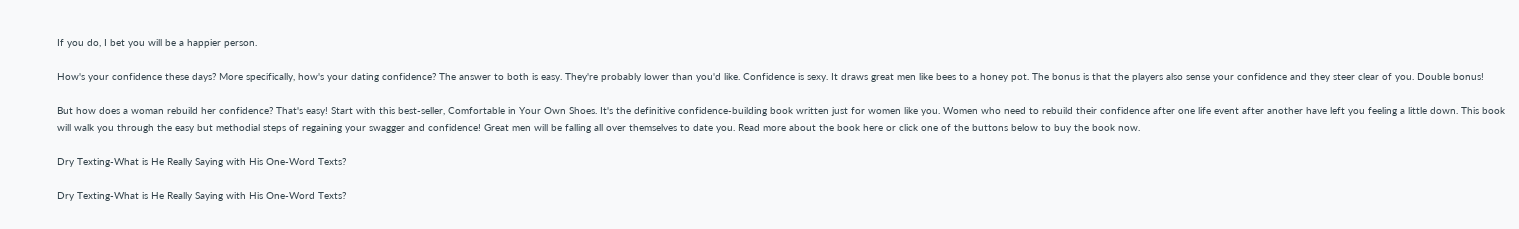If you do, I bet you will be a happier person.

How's your confidence these days? More specifically, how's your dating confidence? The answer to both is easy. They're probably lower than you'd like. Confidence is sexy. It draws great men like bees to a honey pot. The bonus is that the players also sense your confidence and they steer clear of you. Double bonus!

But how does a woman rebuild her confidence? That's easy! Start with this best-seller, Comfortable in Your Own Shoes. It's the definitive confidence-building book written just for women like you. Women who need to rebuild their confidence after one life event after another have left you feeling a little down. This book will walk you through the easy but methodial steps of regaining your swagger and confidence! Great men will be falling all over themselves to date you. Read more about the book here or click one of the buttons below to buy the book now.

Dry Texting-What is He Really Saying with His One-Word Texts?

Dry Texting-What is He Really Saying with His One-Word Texts?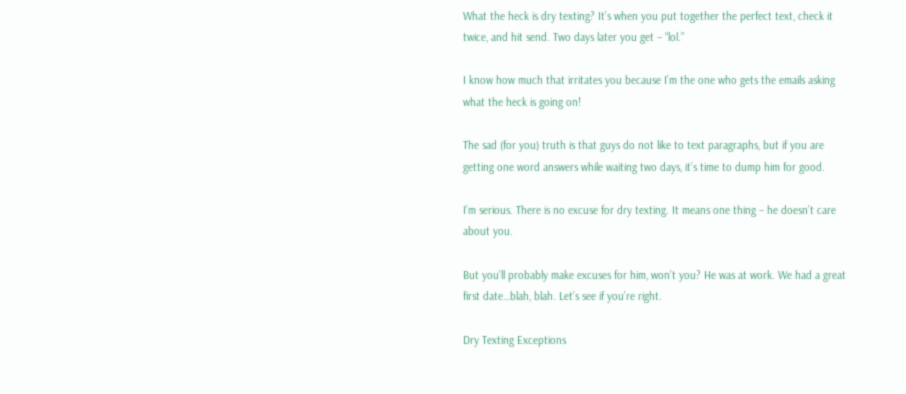What the heck is dry texting? It’s when you put together the perfect text, check it twice, and hit send. Two days later you get – “lol.”

I know how much that irritates you because I’m the one who gets the emails asking what the heck is going on!

The sad (for you) truth is that guys do not like to text paragraphs, but if you are getting one word answers while waiting two days, it’s time to dump him for good.

I’m serious. There is no excuse for dry texting. It means one thing – he doesn’t care about you.

But you’ll probably make excuses for him, won’t you? He was at work. We had a great first date…blah, blah. Let’s see if you’re right.

Dry Texting Exceptions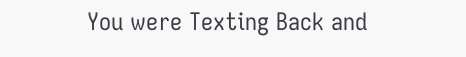You were Texting Back and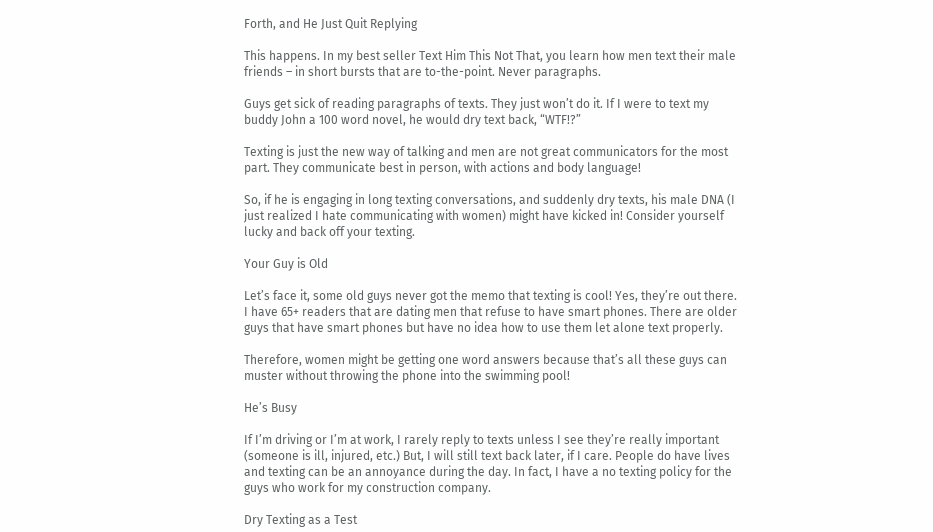Forth, and He Just Quit Replying

This happens. In my best seller Text Him This Not That, you learn how men text their male friends – in short bursts that are to-the-point. Never paragraphs.

Guys get sick of reading paragraphs of texts. They just won’t do it. If I were to text my buddy John a 100 word novel, he would dry text back, “WTF!?”

Texting is just the new way of talking and men are not great communicators for the most part. They communicate best in person, with actions and body language!

So, if he is engaging in long texting conversations, and suddenly dry texts, his male DNA (I just realized I hate communicating with women) might have kicked in! Consider yourself lucky and back off your texting.

Your Guy is Old

Let’s face it, some old guys never got the memo that texting is cool! Yes, they’re out there. I have 65+ readers that are dating men that refuse to have smart phones. There are older guys that have smart phones but have no idea how to use them let alone text properly.

Therefore, women might be getting one word answers because that’s all these guys can muster without throwing the phone into the swimming pool!

He’s Busy

If I’m driving or I’m at work, I rarely reply to texts unless I see they’re really important (someone is ill, injured, etc.) But, I will still text back later, if I care. People do have lives and texting can be an annoyance during the day. In fact, I have a no texting policy for the guys who work for my construction company.

Dry Texting as a Test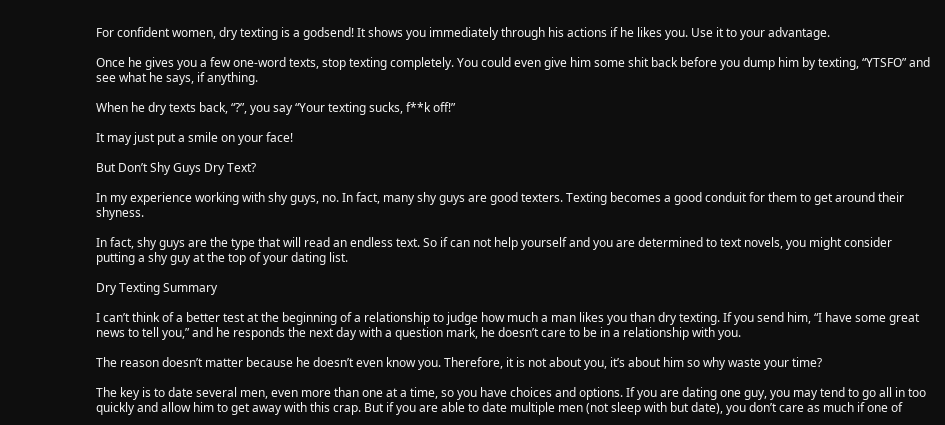For confident women, dry texting is a godsend! It shows you immediately through his actions if he likes you. Use it to your advantage.

Once he gives you a few one-word texts, stop texting completely. You could even give him some shit back before you dump him by texting, “YTSFO” and see what he says, if anything.

When he dry texts back, “?”, you say “Your texting sucks, f**k off!”

It may just put a smile on your face!

But Don’t Shy Guys Dry Text?

In my experience working with shy guys, no. In fact, many shy guys are good texters. Texting becomes a good conduit for them to get around their shyness.

In fact, shy guys are the type that will read an endless text. So if can not help yourself and you are determined to text novels, you might consider putting a shy guy at the top of your dating list.

Dry Texting Summary

I can’t think of a better test at the beginning of a relationship to judge how much a man likes you than dry texting. If you send him, “I have some great news to tell you,” and he responds the next day with a question mark, he doesn’t care to be in a relationship with you.

The reason doesn’t matter because he doesn’t even know you. Therefore, it is not about you, it’s about him so why waste your time?

The key is to date several men, even more than one at a time, so you have choices and options. If you are dating one guy, you may tend to go all in too quickly and allow him to get away with this crap. But if you are able to date multiple men (not sleep with but date), you don’t care as much if one of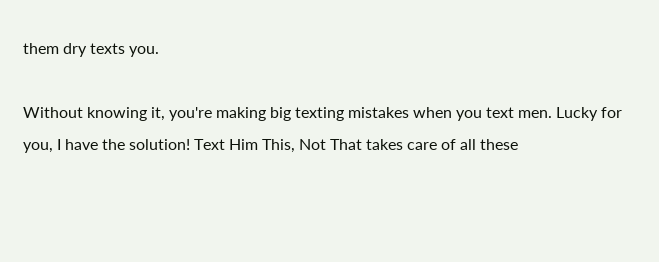them dry texts you.

Without knowing it, you're making big texting mistakes when you text men. Lucky for you, I have the solution! Text Him This, Not That takes care of all these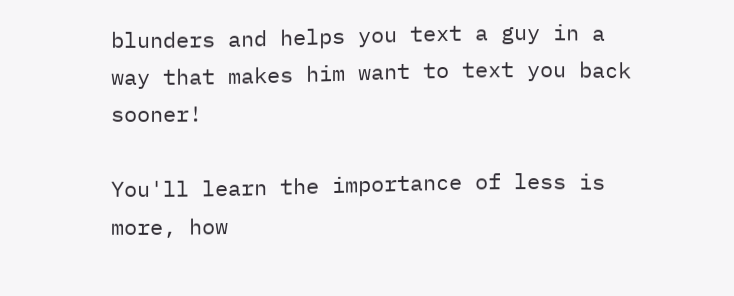blunders and helps you text a guy in a way that makes him want to text you back sooner!

You'll learn the importance of less is more, how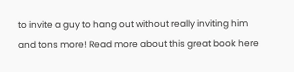to invite a guy to hang out without really inviting him and tons more! Read more about this great book here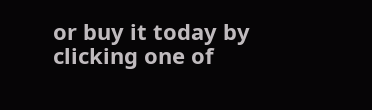or buy it today by clicking one of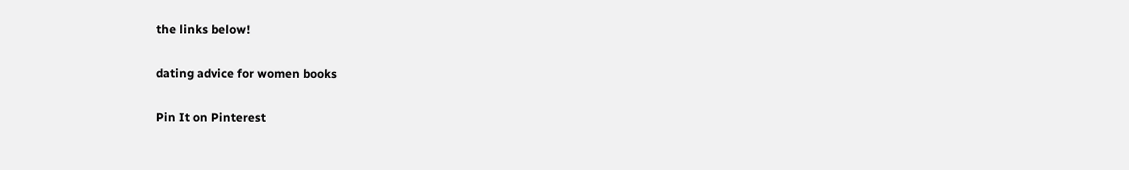the links below!

dating advice for women books

Pin It on Pinterest